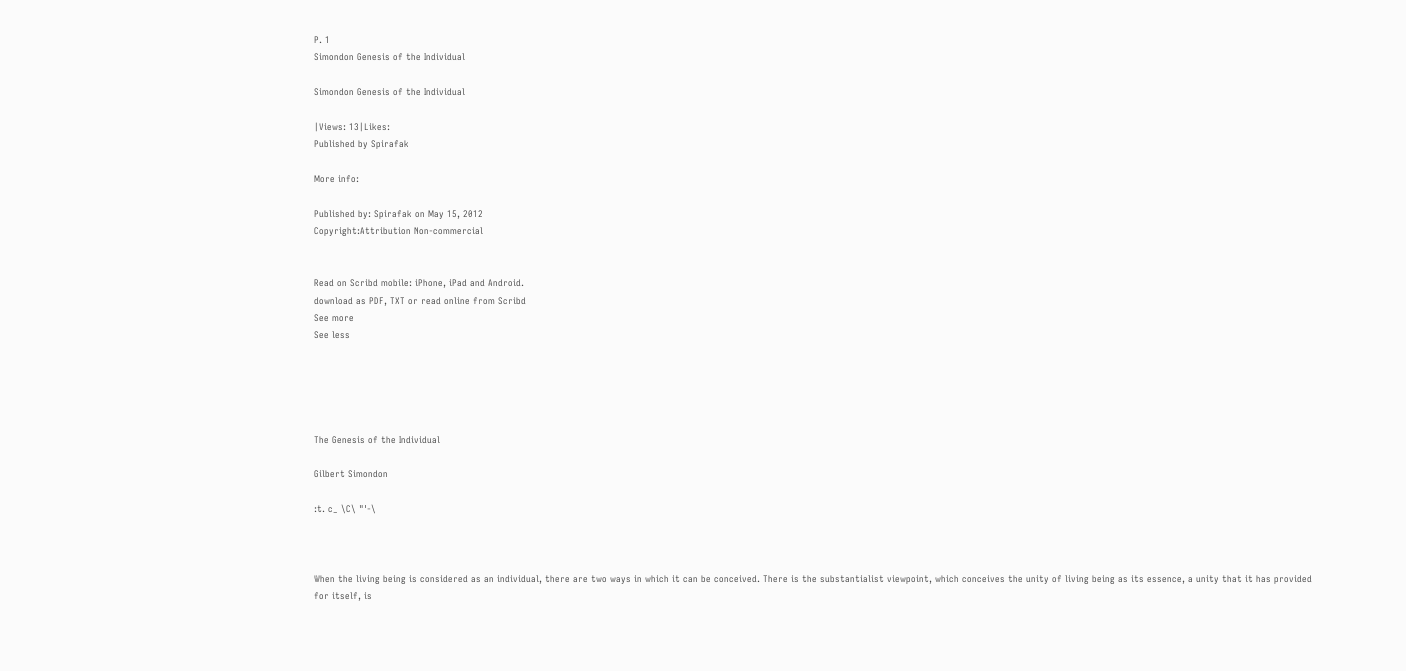P. 1
Simondon Genesis of the Individual

Simondon Genesis of the Individual

|Views: 13|Likes:
Published by Spirafak

More info:

Published by: Spirafak on May 15, 2012
Copyright:Attribution Non-commercial


Read on Scribd mobile: iPhone, iPad and Android.
download as PDF, TXT or read online from Scribd
See more
See less





The Genesis of the Individual

Gilbert Simondon

:t. c_ \C\ "'-\



When the living being is considered as an individual, there are two ways in which it can be conceived. There is the substantialist viewpoint, which conceives the unity of living being as its essence, a unity that it has provided for itself, is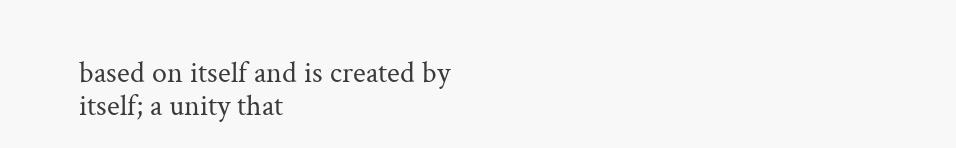based on itself and is created by itself; a unity that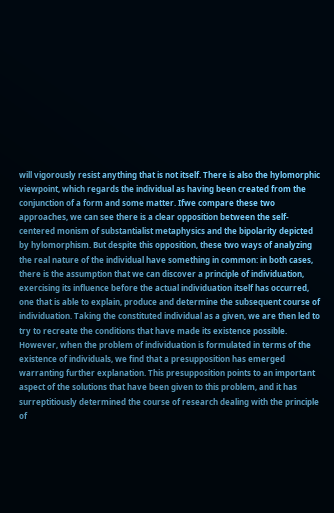will vigorously resist anything that is not itself. There is also the hylomorphic viewpoint, which regards the individual as having been created from the conjunction of a form and some matter. Ifwe compare these two approaches, we can see there is a clear opposition between the self-centered monism of substantialist metaphysics and the bipolarity depicted by hylomorphism. But despite this opposition, these two ways of analyzing the real nature of the individual have something in common: in both cases, there is the assumption that we can discover a principle of individuation, exercising its influence before the actual individuation itself has occurred, one that is able to explain, produce and determine the subsequent course of individuation. Taking the constituted individual as a given, we are then led to try to recreate the conditions that have made its existence possible. However, when the problem of individuation is formulated in terms of the existence of individuals, we find that a presupposition has emerged warranting further explanation. This presupposition points to an important aspect of the solutions that have been given to this problem, and it has surreptitiously determined the course of research dealing with the principle of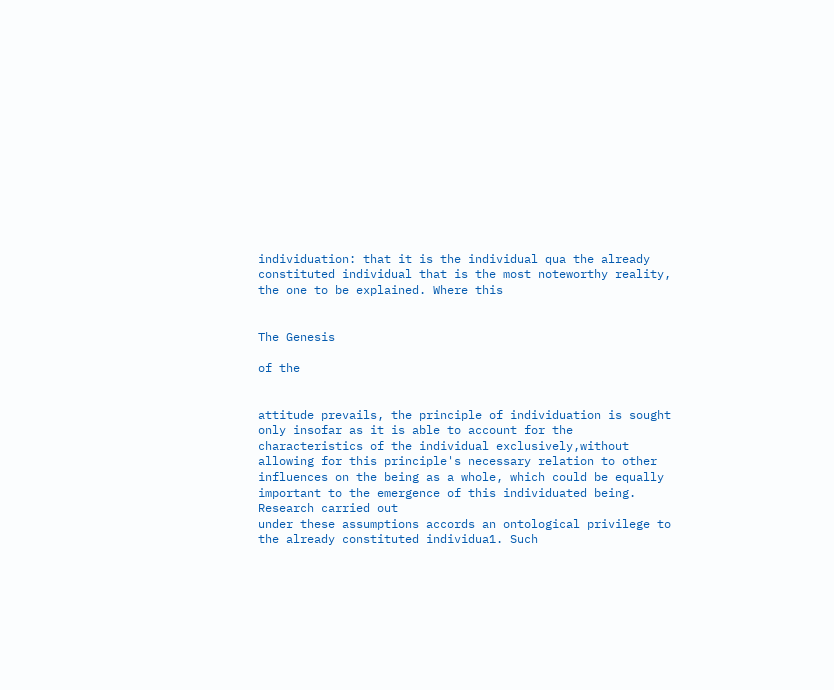individuation: that it is the individual qua the already constituted individual that is the most noteworthy reality, the one to be explained. Where this


The Genesis

of the


attitude prevails, the principle of individuation is sought only insofar as it is able to account for the characteristics of the individual exclusively,without allowing for this principle's necessary relation to other influences on the being as a whole, which could be equally important to the emergence of this individuated being. Research carried out
under these assumptions accords an ontological privilege to the already constituted individua1. Such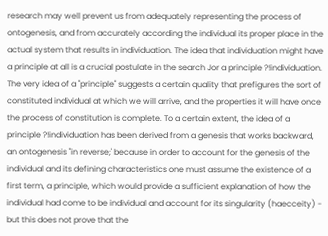research may well prevent us from adequately representing the process of ontogenesis, and from accurately according the individual its proper place in the actual system that results in individuation. The idea that individuation might have a principle at all is a crucial postulate in the search Jor a principle ?!individuation. The very idea of a "principle" suggests a certain quality that prefigures the sort of constituted individual at which we will arrive, and the properties it will have once the process of constitution is complete. To a certain extent, the idea of a principle ?!individuation has been derived from a genesis that works backward, an ontogenesis "in reverse;' because in order to account for the genesis of the individual and its defining characteristics one must assume the existence of a first term, a principle, which would provide a sufficient explanation of how the individual had come to be individual and account for its singularity (haecceity) - but this does not prove that the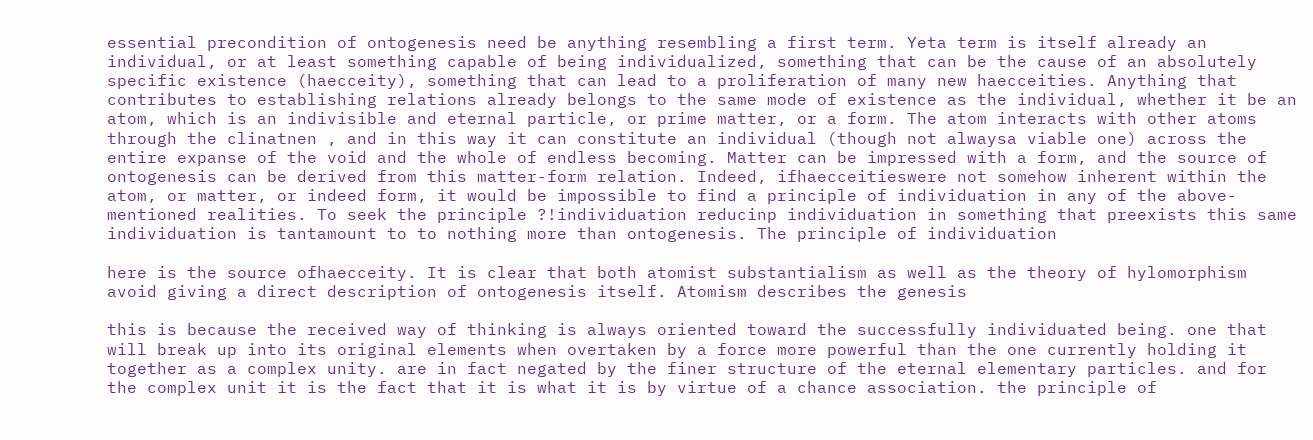essential precondition of ontogenesis need be anything resembling a first term. Yeta term is itself already an individual, or at least something capable of being individualized, something that can be the cause of an absolutely specific existence (haecceity), something that can lead to a proliferation of many new haecceities. Anything that contributes to establishing relations already belongs to the same mode of existence as the individual, whether it be an atom, which is an indivisible and eternal particle, or prime matter, or a form. The atom interacts with other atoms through the clinatnen , and in this way it can constitute an individual (though not alwaysa viable one) across the entire expanse of the void and the whole of endless becoming. Matter can be impressed with a form, and the source of ontogenesis can be derived from this matter-form relation. Indeed, ifhaecceitieswere not somehow inherent within the atom, or matter, or indeed form, it would be impossible to find a principle of individuation in any of the above-mentioned realities. To seek the principle ?!individuation reducinp individuation in something that preexists this same individuation is tantamount to to nothing more than ontogenesis. The principle of individuation

here is the source ofhaecceity. It is clear that both atomist substantialism as well as the theory of hylomorphism avoid giving a direct description of ontogenesis itself. Atomism describes the genesis

this is because the received way of thinking is always oriented toward the successfully individuated being. one that will break up into its original elements when overtaken by a force more powerful than the one currently holding it together as a complex unity. are in fact negated by the finer structure of the eternal elementary particles. and for the complex unit it is the fact that it is what it is by virtue of a chance association. the principle of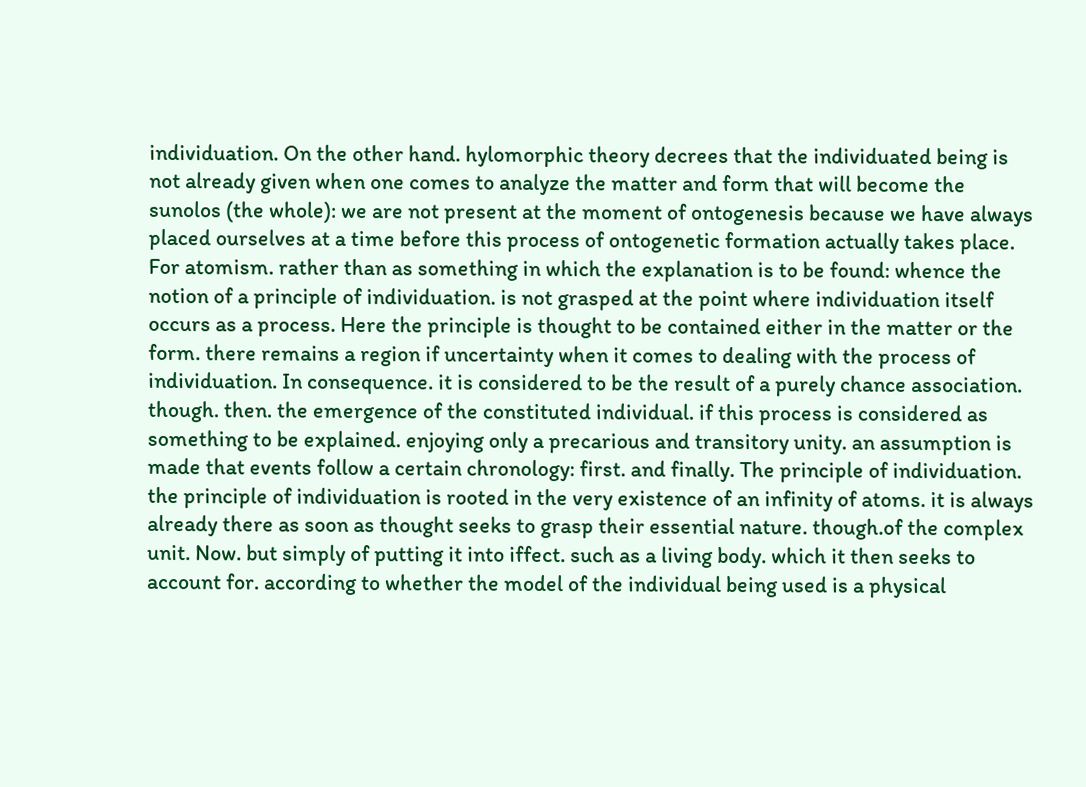individuation. On the other hand. hylomorphic theory decrees that the individuated being is not already given when one comes to analyze the matter and form that will become the sunolos (the whole): we are not present at the moment of ontogenesis because we have always placed ourselves at a time before this process of ontogenetic formation actually takes place. For atomism. rather than as something in which the explanation is to be found: whence the notion of a principle of individuation. is not grasped at the point where individuation itself occurs as a process. Here the principle is thought to be contained either in the matter or the form. there remains a region if uncertainty when it comes to dealing with the process of individuation. In consequence. it is considered to be the result of a purely chance association. though. then. the emergence of the constituted individual. if this process is considered as something to be explained. enjoying only a precarious and transitory unity. an assumption is made that events follow a certain chronology: first. and finally. The principle of individuation. the principle of individuation is rooted in the very existence of an infinity of atoms. it is always already there as soon as thought seeks to grasp their essential nature. though.of the complex unit. Now. but simply of putting it into iffect. such as a living body. which it then seeks to account for. according to whether the model of the individual being used is a physical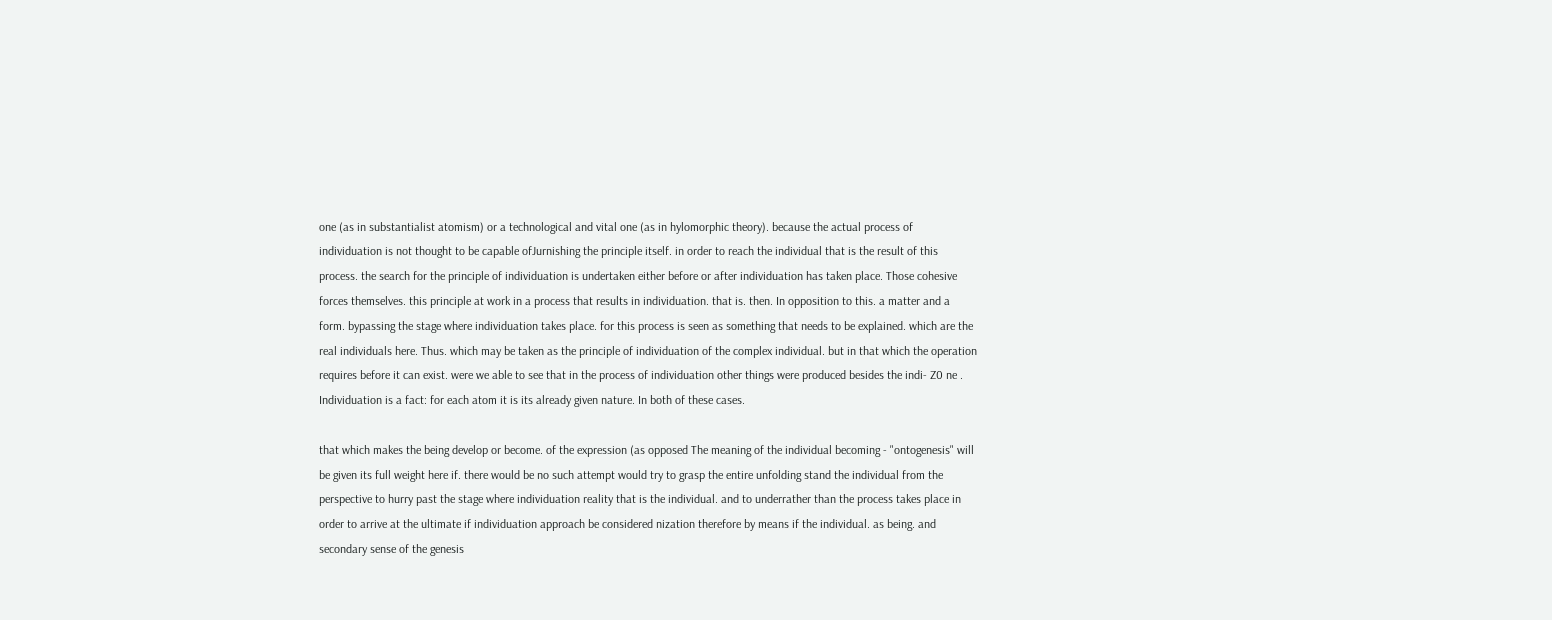one (as in substantialist atomism) or a technological and vital one (as in hylomorphic theory). because the actual process of individuation is not thought to be capable ofJurnishing the principle itself. in order to reach the individual that is the result of this process. the search for the principle of individuation is undertaken either before or after individuation has taken place. Those cohesive forces themselves. this principle at work in a process that results in individuation. that is. then. In opposition to this. a matter and a form. bypassing the stage where individuation takes place. for this process is seen as something that needs to be explained. which are the real individuals here. Thus. which may be taken as the principle of individuation of the complex individual. but in that which the operation requires before it can exist. were we able to see that in the process of individuation other things were produced besides the indi- Z0 ne . Individuation is a fact: for each atom it is its already given nature. In both of these cases.

that which makes the being develop or become. of the expression (as opposed The meaning of the individual becoming - "ontogenesis" will be given its full weight here if. there would be no such attempt would try to grasp the entire unfolding stand the individual from the perspective to hurry past the stage where individuation reality that is the individual. and to underrather than the process takes place in order to arrive at the ultimate if individuation approach be considered nization therefore by means if the individual. as being. and secondary sense of the genesis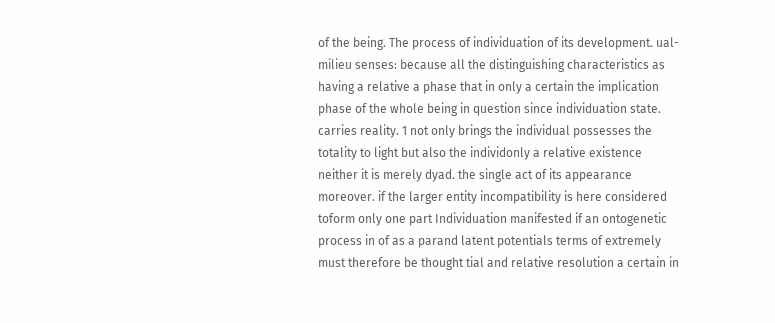of the being. The process of individuation of its development. ual-milieu senses: because all the distinguishing characteristics as having a relative a phase that in only a certain the implication phase of the whole being in question since individuation state. carries reality. 1 not only brings the individual possesses the totality to light but also the individonly a relative existence neither it is merely dyad. the single act of its appearance moreover. if the larger entity incompatibility is here considered toform only one part Individuation manifested if an ontogenetic process in of as a parand latent potentials terms of extremely must therefore be thought tial and relative resolution a certain in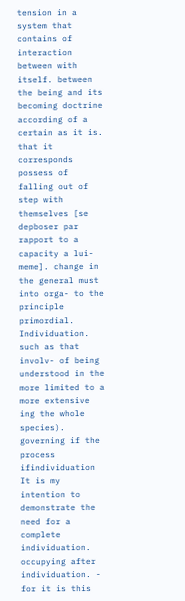tension in a system that contains of interaction between with itself. between the being and its becoming doctrine according of a certain as it is. that it corresponds possess of falling out of step with themselves [se depboser par rapport to a capacity a lui-meme]. change in the general must into orga- to the principle primordial. Individuation. such as that involv- of being understood in the more limited to a more extensive ing the whole species). governing if the process ifindividuation It is my intention to demonstrate the need for a complete individuation. occupying after individuation. - for it is this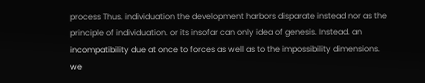process Thus. individuation the development harbors disparate instead nor as the principle of individuation. or its insofar can only idea of genesis. Instead. an incompatibility due at once to forces as well as to the impossibility dimensions. we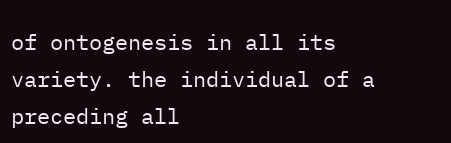of ontogenesis in all its variety. the individual of a preceding all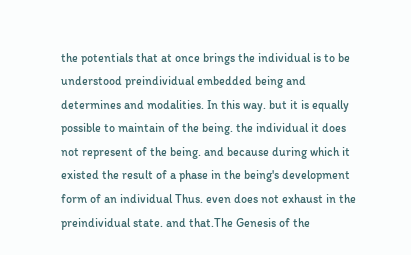the potentials that at once brings the individual is to be understood preindividual embedded being and determines and modalities. In this way. but it is equally possible to maintain of the being. the individual it does not represent of the being. and because during which it existed the result of a phase in the being's development form of an individual Thus. even does not exhaust in the preindividual state. and that.The Genesis of the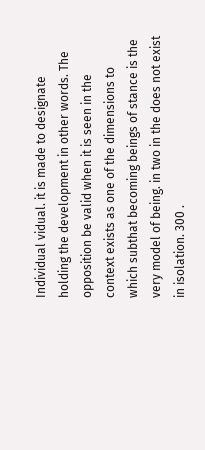Individual vidual. it is made to designate holding the development in other words. The opposition be valid when it is seen in the context exists as one of the dimensions to which subthat becoming beings of stance is the very model of being. in two in the does not exist in isolation. 300 .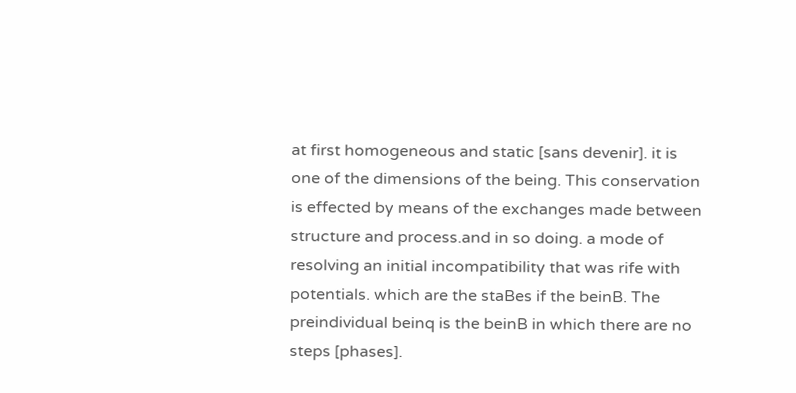at first homogeneous and static [sans devenir]. it is one of the dimensions of the being. This conservation is effected by means of the exchanges made between structure and process.and in so doing. a mode of resolving an initial incompatibility that was rife with potentials. which are the staBes if the beinB. The preindividual beinq is the beinB in which there are no steps [phases].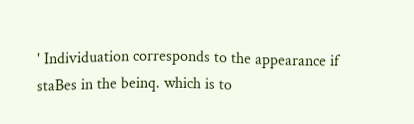' Individuation corresponds to the appearance if staBes in the beinq. which is to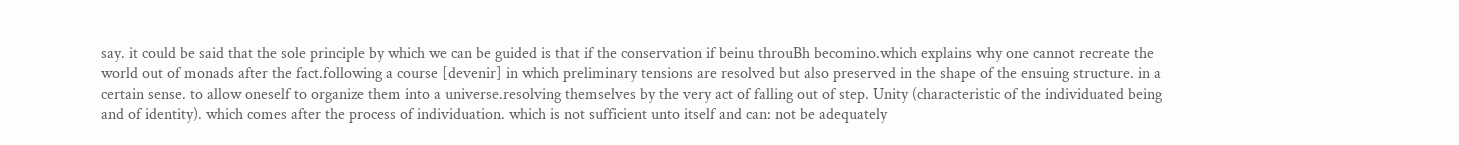say. it could be said that the sole principle by which we can be guided is that if the conservation if beinu throuBh becomino.which explains why one cannot recreate the world out of monads after the fact.following a course [devenir] in which preliminary tensions are resolved but also preserved in the shape of the ensuing structure. in a certain sense. to allow oneself to organize them into a universe.resolving themselves by the very act of falling out of step. Unity (characteristic of the individuated being and of identity). which comes after the process of individuation. which is not sufficient unto itself and can: not be adequately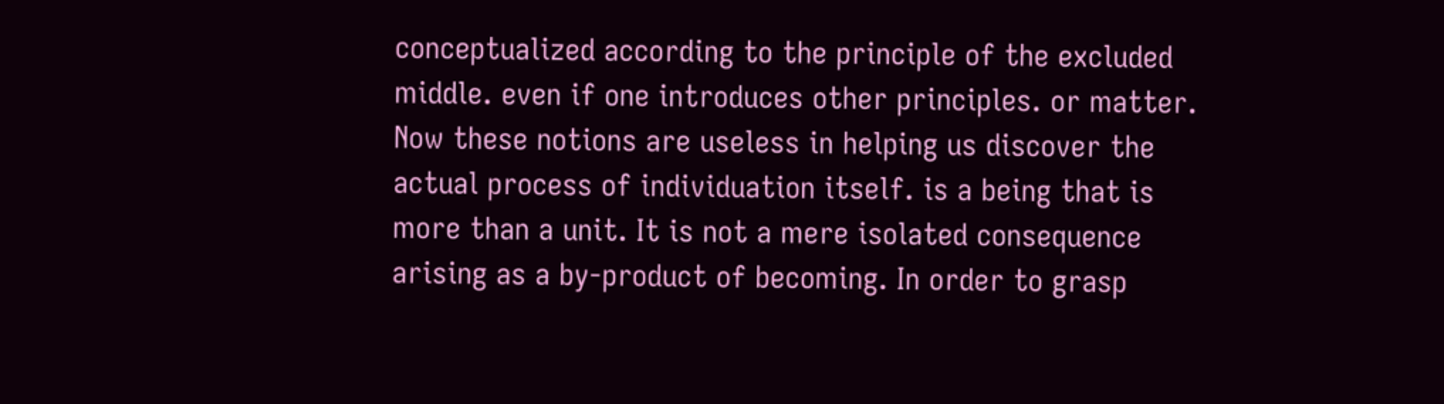conceptualized according to the principle of the excluded middle. even if one introduces other principles. or matter. Now these notions are useless in helping us discover the actual process of individuation itself. is a being that is more than a unit. It is not a mere isolated consequence arising as a by-product of becoming. In order to grasp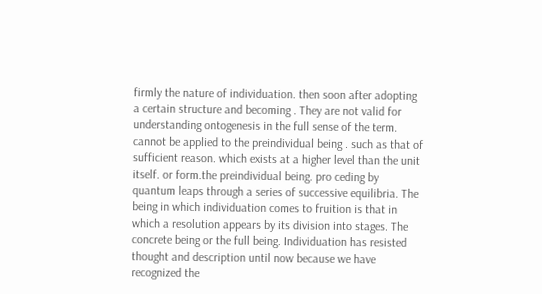firmly the nature of individuation. then soon after adopting a certain structure and becoming . They are not valid for understanding ontogenesis in the full sense of the term. cannot be applied to the preindividual being . such as that of sufficient reason. which exists at a higher level than the unit itself. or form.the preindividual being. pro ceding by quantum leaps through a series of successive equilibria. The being in which individuation comes to fruition is that in which a resolution appears by its division into stages. The concrete being or the full being. Individuation has resisted thought and description until now because we have recognized the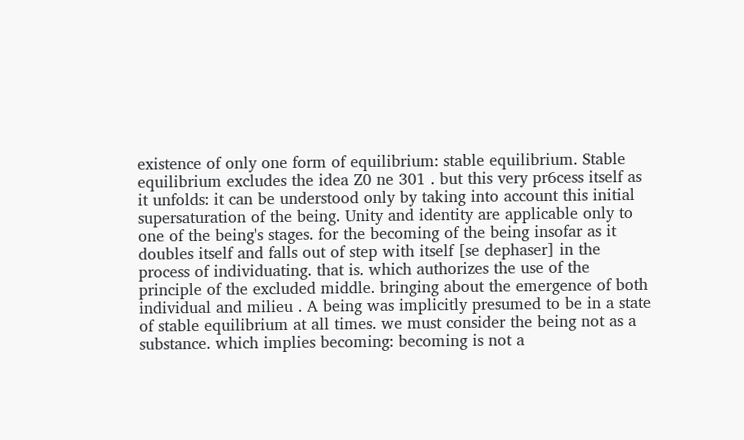existence of only one form of equilibrium: stable equilibrium. Stable equilibrium excludes the idea Z0 ne 301 . but this very pr6cess itself as it unfolds: it can be understood only by taking into account this initial supersaturation of the being. Unity and identity are applicable only to one of the being's stages. for the becoming of the being insofar as it doubles itself and falls out of step with itself [se dephaser] in the process of individuating. that is. which authorizes the use of the principle of the excluded middle. bringing about the emergence of both individual and milieu . A being was implicitly presumed to be in a state of stable equilibrium at all times. we must consider the being not as a substance. which implies becoming: becoming is not a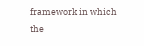framework in which the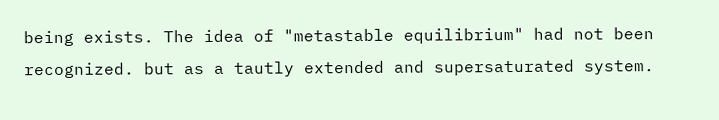being exists. The idea of "metastable equilibrium" had not been recognized. but as a tautly extended and supersaturated system.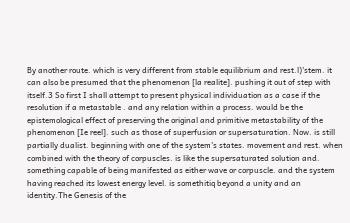By another route. which is very different from stable equilibrium and rest.l)'stem. it can also be presumed that the phenomenon [la realite]. pushing it out of step with itself.3 So first I shall attempt to present physical individuation as a case if the resolution if a metastable . and any relation within a process. would be the epistemological effect of preserving the original and primitive metastability of the phenomenon [Ie reel]. such as those of superfusion or supersaturation. Now. is still partially dualist. beginning with one of the system's states. movement and rest. when combined with the theory of corpuscles. is like the supersaturated solution and. something capable of being manifested as either wave or corpuscle. and the system having reached its lowest energy level. is somethitiq beyond a unity and an identity.The Genesis of the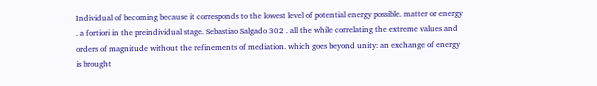Individual of becoming because it corresponds to the lowest level of potential energy possible. matter or energy . a fortiori in the preindividual stage. Sebastiao Salgado 302 . all the while correlating the extreme values and orders of magnitude without the refinements of mediation. which goes beyond unity: an exchange of energy is brought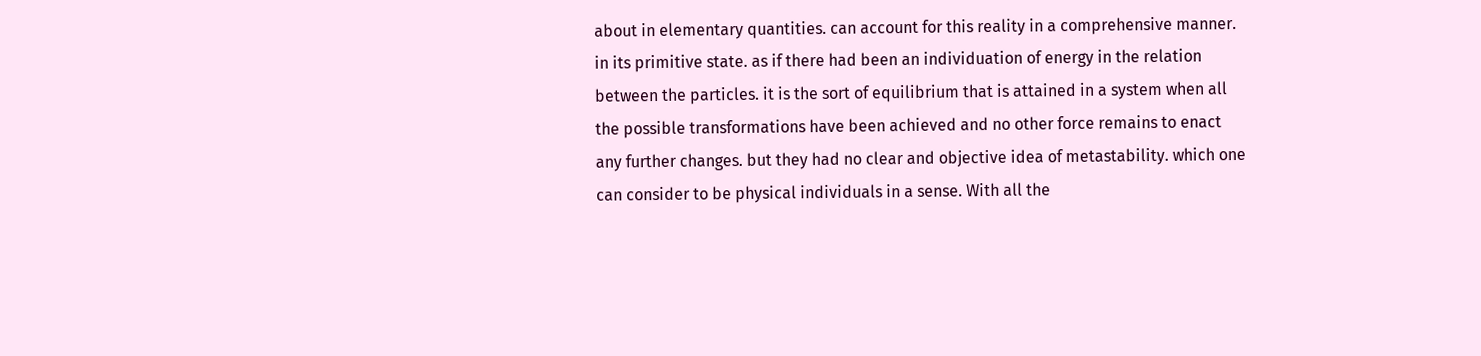about in elementary quantities. can account for this reality in a comprehensive manner. in its primitive state. as if there had been an individuation of energy in the relation between the particles. it is the sort of equilibrium that is attained in a system when all the possible transformations have been achieved and no other force remains to enact any further changes. but they had no clear and objective idea of metastability. which one can consider to be physical individuals in a sense. With all the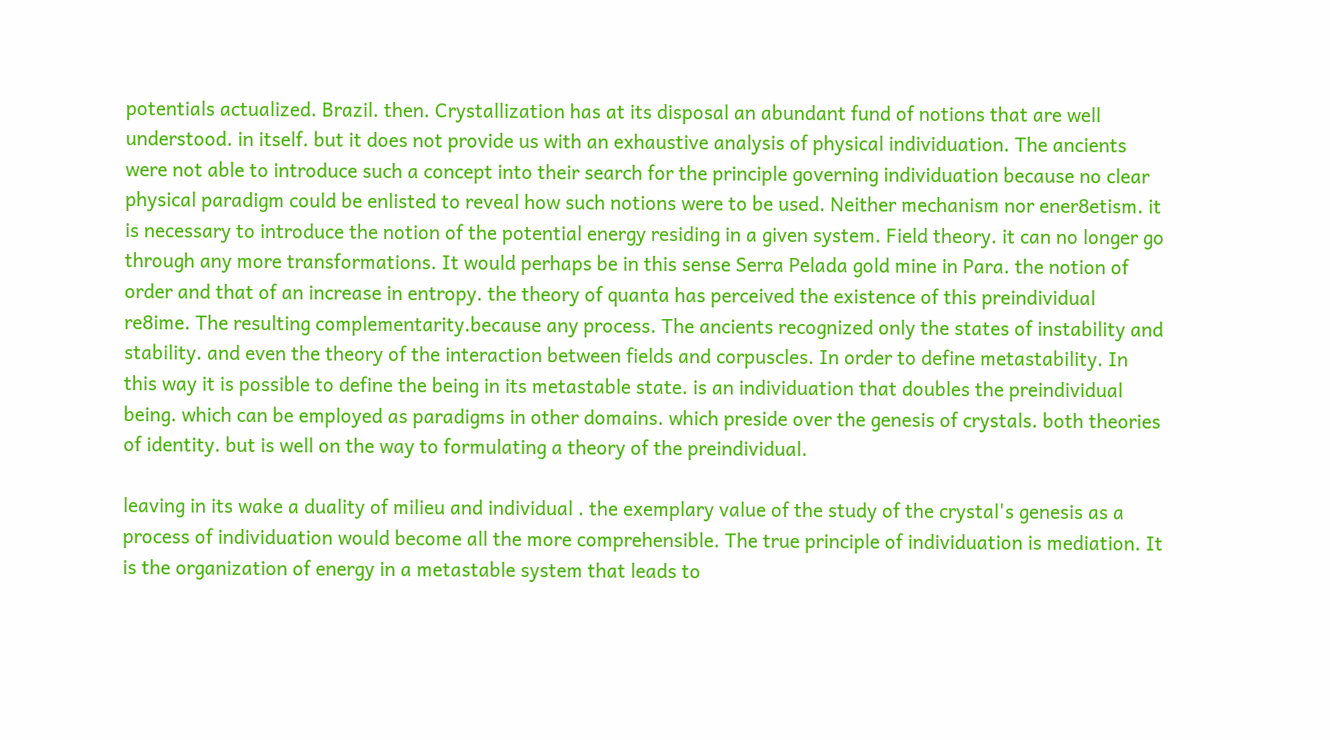potentials actualized. Brazil. then. Crystallization has at its disposal an abundant fund of notions that are well understood. in itself. but it does not provide us with an exhaustive analysis of physical individuation. The ancients were not able to introduce such a concept into their search for the principle governing individuation because no clear physical paradigm could be enlisted to reveal how such notions were to be used. Neither mechanism nor ener8etism. it is necessary to introduce the notion of the potential energy residing in a given system. Field theory. it can no longer go through any more transformations. It would perhaps be in this sense Serra Pelada gold mine in Para. the notion of order and that of an increase in entropy. the theory of quanta has perceived the existence of this preindividual re8ime. The resulting complementarity.because any process. The ancients recognized only the states of instability and stability. and even the theory of the interaction between fields and corpuscles. In order to define metastability. In this way it is possible to define the being in its metastable state. is an individuation that doubles the preindividual being. which can be employed as paradigms in other domains. which preside over the genesis of crystals. both theories of identity. but is well on the way to formulating a theory of the preindividual.

leaving in its wake a duality of milieu and individual . the exemplary value of the study of the crystal's genesis as a process of individuation would become all the more comprehensible. The true principle of individuation is mediation. It is the organization of energy in a metastable system that leads to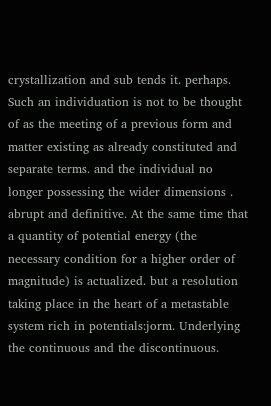crystallization and sub tends it. perhaps. Such an individuation is not to be thought of as the meeting of a previous form and matter existing as already constituted and separate terms. and the individual no longer possessing the wider dimensions . abrupt and definitive. At the same time that a quantity of potential energy (the necessary condition for a higher order of magnitude) is actualized. but a resolution taking place in the heart of a metastable system rich in potentials:jorm. Underlying the continuous and the discontinuous.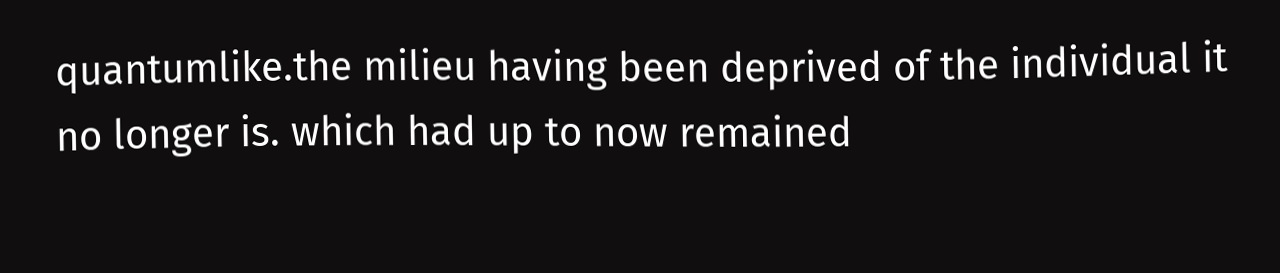quantumlike.the milieu having been deprived of the individual it no longer is. which had up to now remained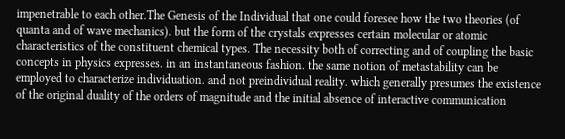impenetrable to each other.The Genesis of the Individual that one could foresee how the two theories (of quanta and of wave mechanics). but the form of the crystals expresses certain molecular or atomic characteristics of the constituent chemical types. The necessity both of correcting and of coupling the basic concepts in physics expresses. in an instantaneous fashion. the same notion of metastability can be employed to characterize individuation. and not preindividual reality. which generally presumes the existence of the original duality of the orders of magnitude and the initial absence of interactive communication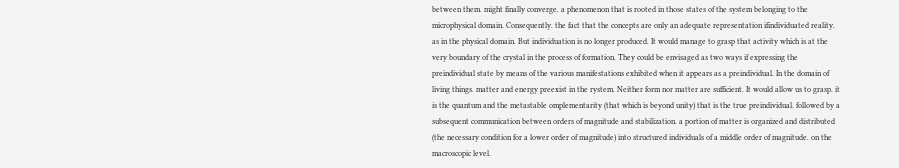between them. might finally converge. a phenomenon that is rooted in those states of the system belonging to the microphysical domain. Consequently. the fact that the concepts are only an adequate representation ifindividuated reality. as in the physical domain. But individuation is no longer produced. It would manage to grasp that activity which is at the very boundary of the crystal in the process of formation. They could be envisaged as two ways if expressing the preindividual state by means of the various manifestations exhibited when it appears as a preindividual. In the domain of living things. matter and energy preexist in the rystem. Neither form nor matter are sufficient. It would allow us to grasp. it is the quantum and the metastable omplementarity (that which is beyond unity) that is the true preindividual. followed by a subsequent communication between orders of magnitude and stabilization. a portion of matter is organized and distributed (the necessary condition for a lower order of magnitude) into structured individuals of a middle order of magnitude. on the macroscopic level.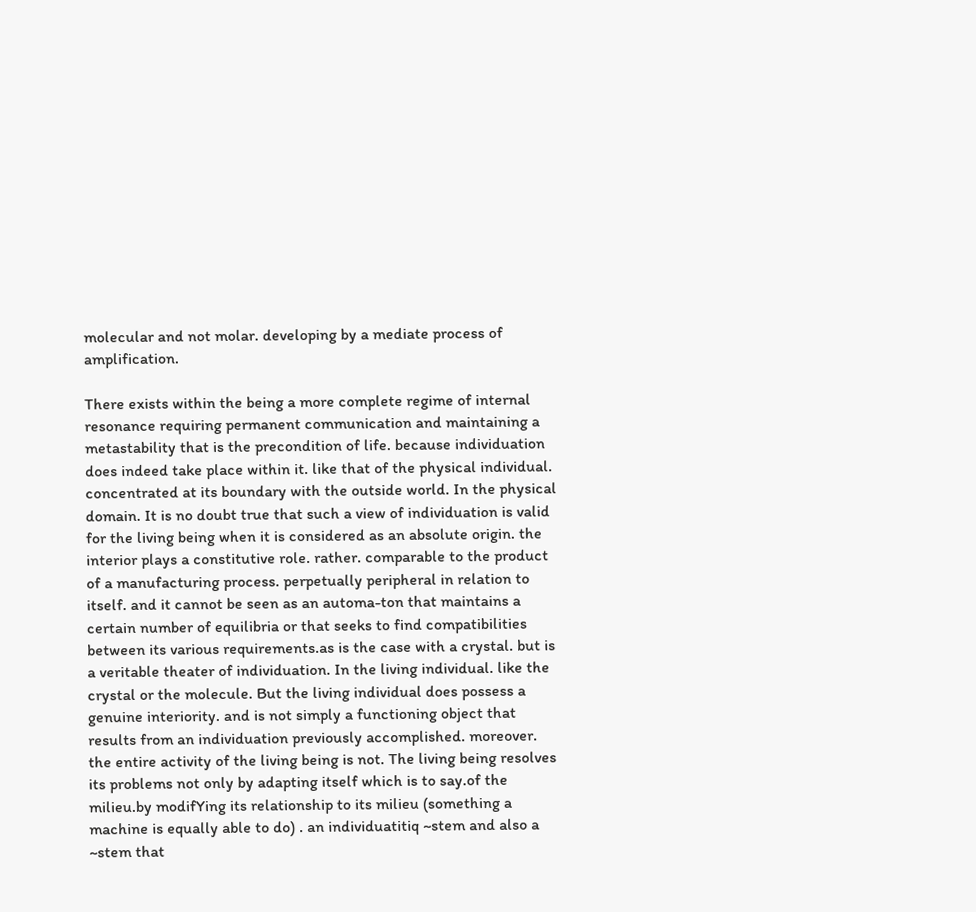molecular and not molar. developing by a mediate process of amplification.

There exists within the being a more complete regime of internal resonance requiring permanent communication and maintaining a metastability that is the precondition of life. because individuation does indeed take place within it. like that of the physical individual. concentrated at its boundary with the outside world. In the physical domain. It is no doubt true that such a view of individuation is valid for the living being when it is considered as an absolute origin. the interior plays a constitutive role. rather. comparable to the product of a manufacturing process. perpetually peripheral in relation to itself. and it cannot be seen as an automa-ton that maintains a certain number of equilibria or that seeks to find compatibilities between its various requirements.as is the case with a crystal. but is a veritable theater of individuation. In the living individual. like the crystal or the molecule. But the living individual does possess a genuine interiority. and is not simply a functioning object that results from an individuation previously accomplished. moreover. the entire activity of the living being is not. The living being resolves its problems not only by adapting itself which is to say.of the milieu.by modifYing its relationship to its milieu (something a machine is equally able to do) . an individuatitiq ~stem and also a ~stem that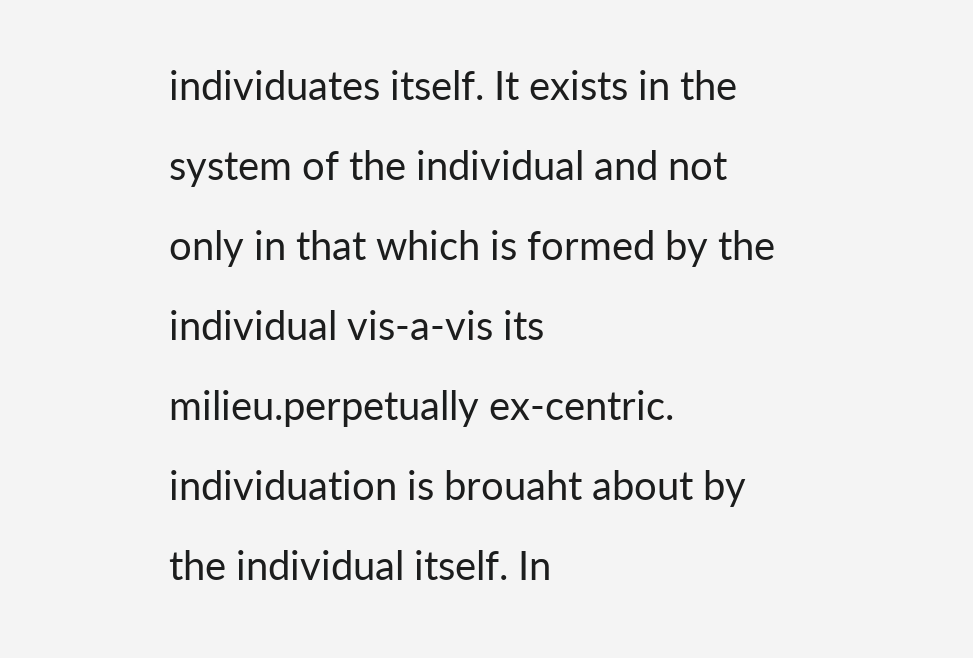individuates itself. It exists in the system of the individual and not only in that which is formed by the individual vis-a-vis its milieu.perpetually ex-centric. individuation is brouaht about by the individual itself. In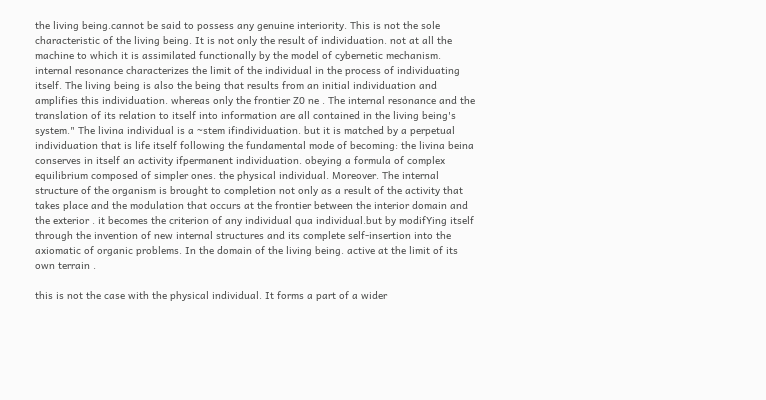the living being.cannot be said to possess any genuine interiority. This is not the sole characteristic of the living being. It is not only the result of individuation. not at all the machine to which it is assimilated functionally by the model of cybernetic mechanism. internal resonance characterizes the limit of the individual in the process of individuating itself. The living being is also the being that results from an initial individuation and amplifies this individuation. whereas only the frontier Z0 ne . The internal resonance and the translation of its relation to itself into information are all contained in the living being's system." The livina individual is a ~stem ifindividuation. but it is matched by a perpetual individuation that is life itself following the fundamental mode of becoming: the livina beina conserves in itself an activity ifpermanent individuation. obeying a formula of complex equilibrium composed of simpler ones. the physical individual. Moreover. The internal structure of the organism is brought to completion not only as a result of the activity that takes place and the modulation that occurs at the frontier between the interior domain and the exterior . it becomes the criterion of any individual qua individual.but by modifYing itself through the invention of new internal structures and its complete self-insertion into the axiomatic of organic problems. In the domain of the living being. active at the limit of its own terrain .

this is not the case with the physical individual. It forms a part of a wider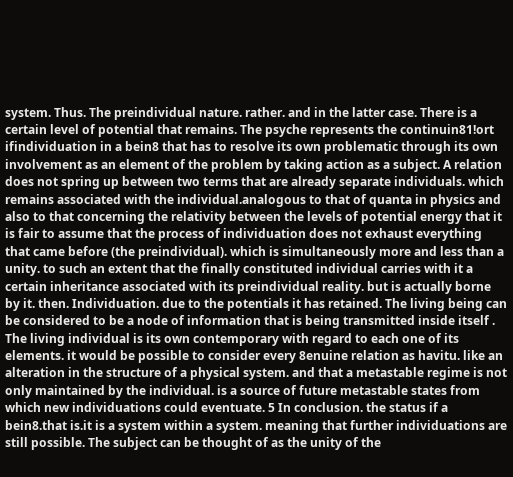system. Thus. The preindividual nature. rather. and in the latter case. There is a certain level of potential that remains. The psyche represents the continuin81!ort ifindividuation in a bein8 that has to resolve its own problematic through its own involvement as an element of the problem by taking action as a subject. A relation does not spring up between two terms that are already separate individuals. which remains associated with the individual.analogous to that of quanta in physics and also to that concerning the relativity between the levels of potential energy that it is fair to assume that the process of individuation does not exhaust everything that came before (the preindividual). which is simultaneously more and less than a unity. to such an extent that the finally constituted individual carries with it a certain inheritance associated with its preindividual reality. but is actually borne by it. then. Individuation. due to the potentials it has retained. The living being can be considered to be a node of information that is being transmitted inside itself . The living individual is its own contemporary with regard to each one of its elements. it would be possible to consider every 8enuine relation as havitu. like an alteration in the structure of a physical system. and that a metastable regime is not only maintained by the individual. is a source of future metastable states from which new individuations could eventuate. 5 In conclusion. the status if a bein8.that is.it is a system within a system. meaning that further individuations are still possible. The subject can be thought of as the unity of the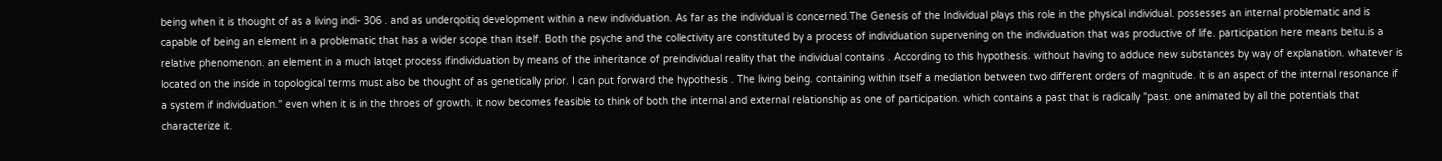being when it is thought of as a living indi- 306 . and as underqoitiq development within a new individuation. As far as the individual is concerned.The Genesis of the Individual plays this role in the physical individual. possesses an internal problematic and is capable of being an element in a problematic that has a wider scope than itself. Both the psyche and the collectivity are constituted by a process of individuation supervening on the individuation that was productive of life. participation here means beitu.is a relative phenomenon. an element in a much latqet process ifindividuation by means of the inheritance of preindividual reality that the individual contains . According to this hypothesis. without having to adduce new substances by way of explanation. whatever is located on the inside in topological terms must also be thought of as genetically prior. I can put forward the hypothesis . The living being. containing within itself a mediation between two different orders of magnitude. it is an aspect of the internal resonance if a system if individuation." even when it is in the throes of growth. it now becomes feasible to think of both the internal and external relationship as one of participation. which contains a past that is radically "past. one animated by all the potentials that characterize it.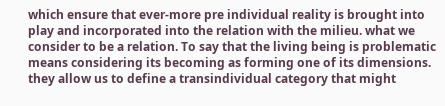which ensure that ever-more pre individual reality is brought into play and incorporated into the relation with the milieu. what we consider to be a relation. To say that the living being is problematic means considering its becoming as forming one of its dimensions. they allow us to define a transindividual category that might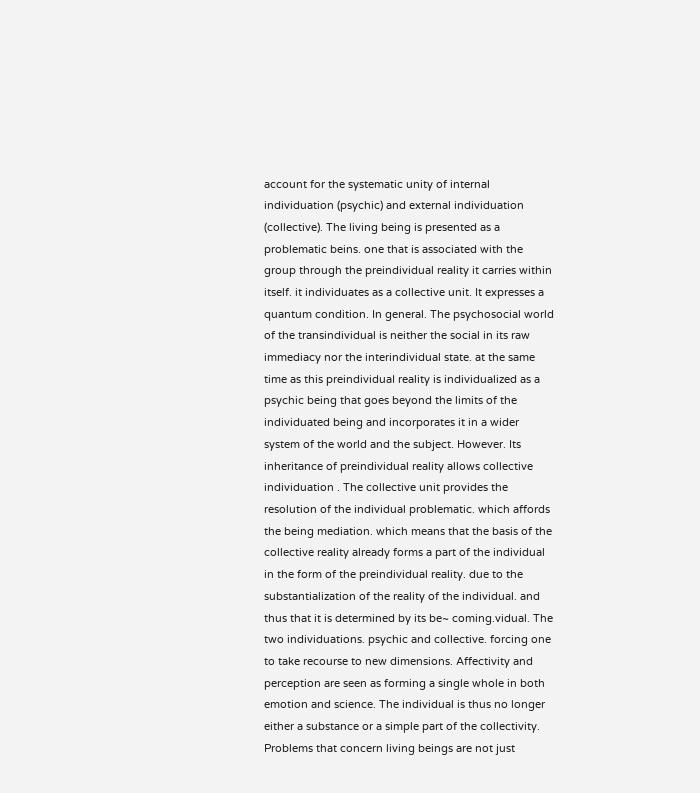account for the systematic unity of internal individuation (psychic) and external individuation (collective). The living being is presented as a problematic beins. one that is associated with the group through the preindividual reality it carries within itself. it individuates as a collective unit. It expresses a quantum condition. In general. The psychosocial world of the transindividual is neither the social in its raw immediacy nor the interindividual state. at the same time as this preindividuaI reality is individualized as a psychic being that goes beyond the limits of the individuated being and incorporates it in a wider system of the world and the subject. However. Its inheritance of preindividual reality allows collective individuation . The collective unit provides the resolution of the individual problematic. which affords the being mediation. which means that the basis of the collective reality already forms a part of the individual in the form of the preindividual reality. due to the substantialization of the reality of the individual. and thus that it is determined by its be~ coming.vidual. The two individuations. psychic and collective. forcing one to take recourse to new dimensions. Affectivity and perception are seen as forming a single whole in both emotion and science. The individual is thus no longer either a substance or a simple part of the collectivity. Problems that concern living beings are not just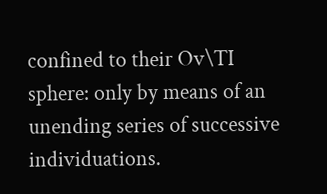confined to their Ov\TI sphere: only by means of an unending series of successive individuations.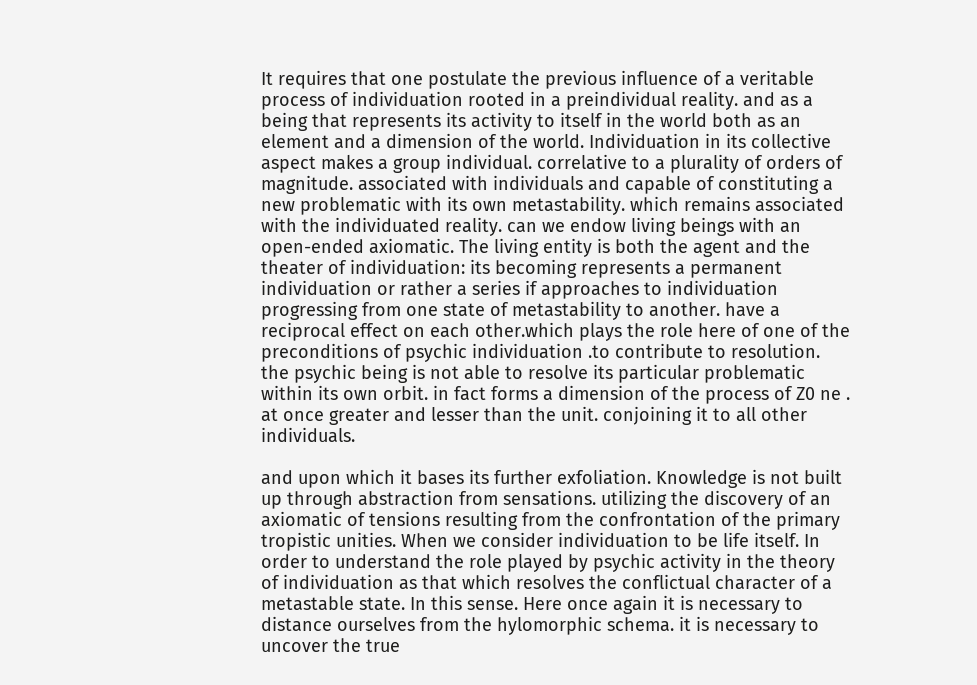It requires that one postulate the previous influence of a veritable process of individuation rooted in a preindividual reality. and as a being that represents its activity to itself in the world both as an element and a dimension of the world. Individuation in its collective aspect makes a group individual. correlative to a plurality of orders of magnitude. associated with individuals and capable of constituting a new problematic with its own metastability. which remains associated with the individuated reality. can we endow living beings with an open-ended axiomatic. The living entity is both the agent and the theater of individuation: its becoming represents a permanent individuation or rather a series if approaches to individuation progressing from one state of metastability to another. have a reciprocal effect on each other.which plays the role here of one of the preconditions of psychic individuation .to contribute to resolution. the psychic being is not able to resolve its particular problematic within its own orbit. in fact forms a dimension of the process of Z0 ne . at once greater and lesser than the unit. conjoining it to all other individuals.

and upon which it bases its further exfoliation. Knowledge is not built up through abstraction from sensations. utilizing the discovery of an axiomatic of tensions resulting from the confrontation of the primary tropistic unities. When we consider individuation to be life itself. In order to understand the role played by psychic activity in the theory of individuation as that which resolves the conflictual character of a metastable state. In this sense. Here once again it is necessary to distance ourselves from the hylomorphic schema. it is necessary to uncover the true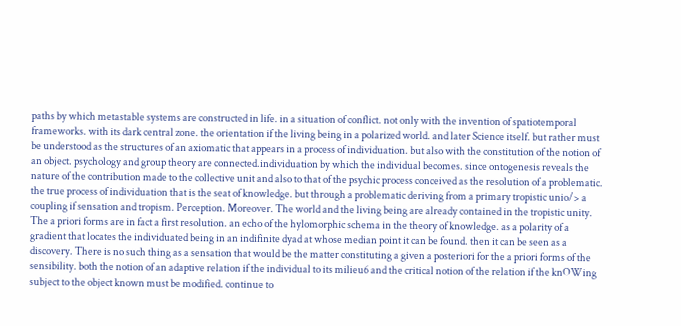paths by which metastable systems are constructed in life. in a situation of conflict. not only with the invention of spatiotemporal frameworks. with its dark central zone. the orientation if the living being in a polarized world. and later Science itself. but rather must be understood as the structures of an axiomatic that appears in a process of individuation. but also with the constitution of the notion of an object. psychology and group theory are connected.individuation by which the individual becomes. since ontogenesis reveals the nature of the contribution made to the collective unit and also to that of the psychic process conceived as the resolution of a problematic. the true process of individuation that is the seat of knowledge. but through a problematic deriving from a primary tropistic unio/> a coupling if sensation and tropism. Perception. Moreover. The world and the living being are already contained in the tropistic unity. The a priori forms are in fact a first resolution. an echo of the hylomorphic schema in the theory of knowledge. as a polarity of a gradient that locates the individuated being in an indifinite dyad at whose median point it can be found. then it can be seen as a discovery. There is no such thing as a sensation that would be the matter constituting a given a posteriori for the a priori forms of the sensibility. both the notion of an adaptive relation if the individual to its milieu6 and the critical notion of the relation if the knOWing subject to the object known must be modified. continue to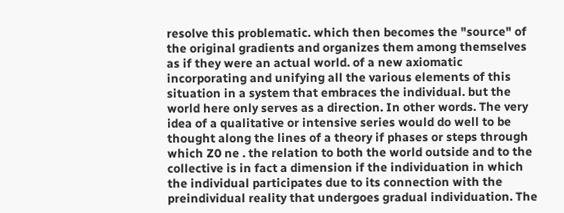resolve this problematic. which then becomes the "source" of the original gradients and organizes them among themselves as if they were an actual world. of a new axiomatic incorporating and unifying all the various elements of this situation in a system that embraces the individual. but the world here only serves as a direction. In other words. The very idea of a qualitative or intensive series would do well to be thought along the lines of a theory if phases or steps through which Z0 ne . the relation to both the world outside and to the collective is in fact a dimension if the individuation in which the individual participates due to its connection with the preindividual reality that undergoes gradual individuation. The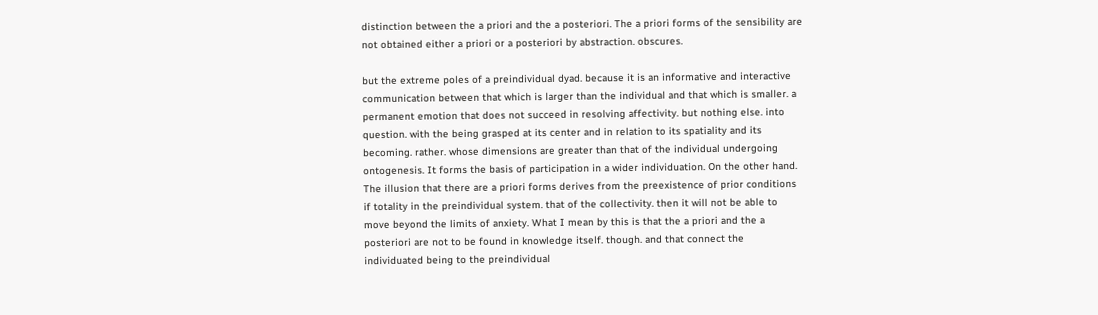distinction between the a priori and the a posteriori. The a priori forms of the sensibility are not obtained either a priori or a posteriori by abstraction. obscures.

but the extreme poles of a preindividual dyad. because it is an informative and interactive communication between that which is larger than the individual and that which is smaller. a permanent emotion that does not succeed in resolving affectivity. but nothing else. into question. with the being grasped at its center and in relation to its spatiality and its becoming. rather. whose dimensions are greater than that of the individual undergoing ontogenesis. It forms the basis of participation in a wider individuation. On the other hand. The illusion that there are a priori forms derives from the preexistence of prior conditions if totality in the preindividual system. that of the collectivity. then it will not be able to move beyond the limits of anxiety. What I mean by this is that the a priori and the a posteriori are not to be found in knowledge itself. though. and that connect the individuated being to the preindividual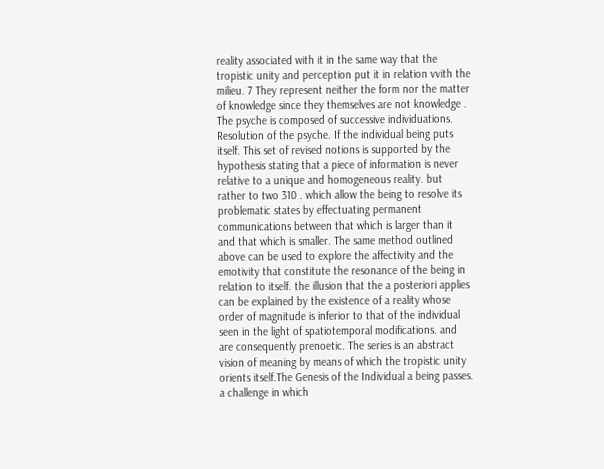reality associated with it in the same way that the tropistic unity and perception put it in relation vvith the milieu. 7 They represent neither the form nor the matter of knowledge since they themselves are not knowledge . The psyche is composed of successive individuations. Resolution of the psyche. If the individual being puts itself. This set of revised notions is supported by the hypothesis stating that a piece of information is never relative to a unique and homogeneous reality. but rather to two 310 . which allow the being to resolve its problematic states by effectuating permanent communications between that which is larger than it and that which is smaller. The same method outlined above can be used to explore the affectivity and the emotivity that constitute the resonance of the being in relation to itself. the illusion that the a posteriori applies can be explained by the existence of a reality whose order of magnitude is inferior to that of the individual seen in the light of spatiotemporal modifications. and are consequently prenoetic. The series is an abstract vision of meaning by means of which the tropistic unity orients itself.The Genesis of the Individual a being passes. a challenge in which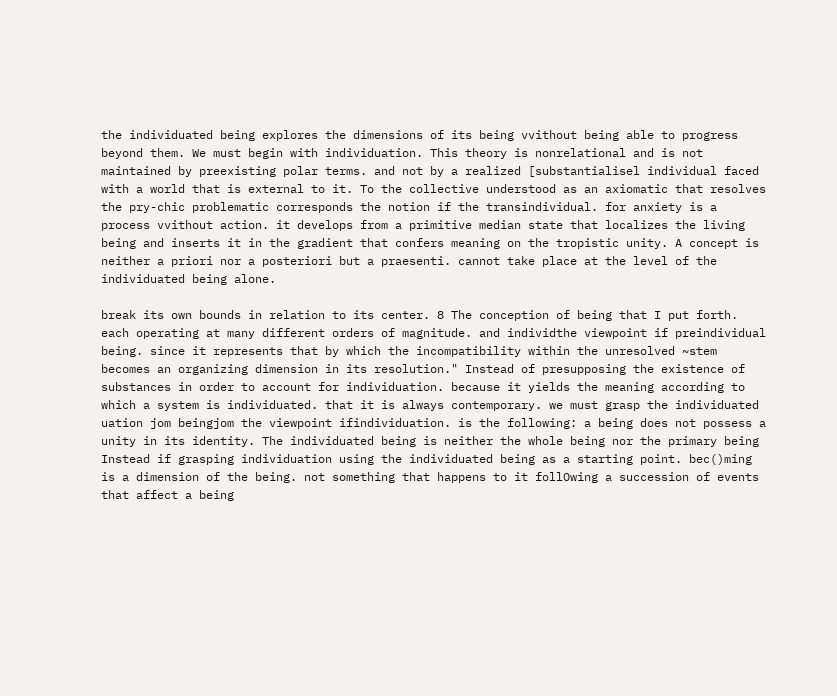the individuated being explores the dimensions of its being vvithout being able to progress beyond them. We must begin with individuation. This theory is nonrelational and is not maintained by preexisting polar terms. and not by a realized [substantialisel individual faced with a world that is external to it. To the collective understood as an axiomatic that resolves the pry-chic problematic corresponds the notion if the transindividual. for anxiety is a process vvithout action. it develops from a primitive median state that localizes the living being and inserts it in the gradient that confers meaning on the tropistic unity. A concept is neither a priori nor a posteriori but a praesenti. cannot take place at the level of the individuated being alone.

break its own bounds in relation to its center. 8 The conception of being that I put forth. each operating at many different orders of magnitude. and individthe viewpoint if preindividual being. since it represents that by which the incompatibility within the unresolved ~stem becomes an organizing dimension in its resolution." Instead of presupposing the existence of substances in order to account for individuation. because it yields the meaning according to which a system is individuated. that it is always contemporary. we must grasp the individuated uation jom beingjom the viewpoint ifindividuation. is the following: a being does not possess a unity in its identity. The individuated being is neither the whole being nor the primary being Instead if grasping individuation using the individuated being as a starting point. bec()ming is a dimension of the being. not something that happens to it follOwing a succession of events that affect a being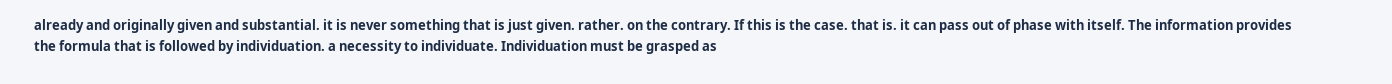already and originally given and substantial. it is never something that is just given. rather. on the contrary. If this is the case. that is. it can pass out of phase with itself. The information provides the formula that is followed by individuation. a necessity to individuate. Individuation must be grasped as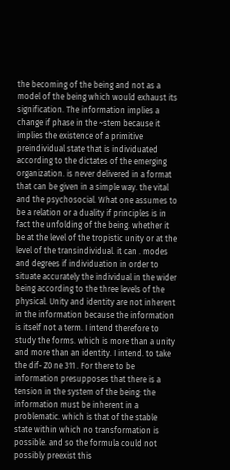the becoming of the being and not as a model of the being which would exhaust its signification. The information implies a change if phase in the ~stem because it implies the existence of a primitive preindividual state that is individuated according to the dictates of the emerging organization. is never delivered in a format that can be given in a simple way. the vital and the psychosocial. What one assumes to be a relation or a duality if principles is in fact the unfolding of the being. whether it be at the level of the tropistic unity or at the level of the transindividual. it can . modes and degrees if individuation in order to situate accurately the individual in the wider being according to the three levels of the physical. Unity and identity are not inherent in the information because the information is itself not a term. I intend therefore to study the forms. which is more than a unity and more than an identity. I intend. to take the dif- Z0 ne 311 . For there to be information presupposes that there is a tension in the system of the being: the information must be inherent in a problematic. which is that of the stable state within which no transformation is possible. and so the formula could not possibly preexist this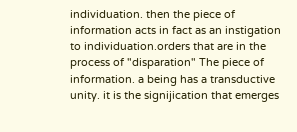individuation. then the piece of information acts in fact as an instigation to individuation.orders that are in the process of "disparation" The piece of information. a being has a transductive unity. it is the signijication that emerges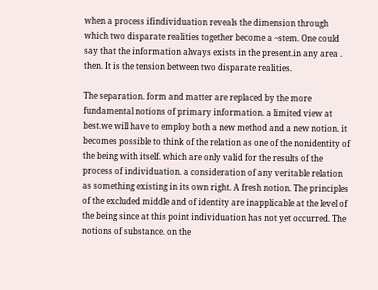when a process ifindividuation reveals the dimension through which two disparate realities together become a ~stem. One could say that the information always exists in the present.in any area . then. It is the tension between two disparate realities.

The separation. form and matter are replaced by the more fundamental notions of primary information. a limited view at best.we will have to employ both a new method and a new notion. it becomes possible to think of the relation as one of the nonidentity of the being with itself. which are only valid for the results of the process of individuation. a consideration of any veritable relation as something existing in its own right. A fresh notion. The principles of the excluded middle and of identity are inapplicable at the level of the being since at this point individuation has not yet occurred. The notions of substance. on the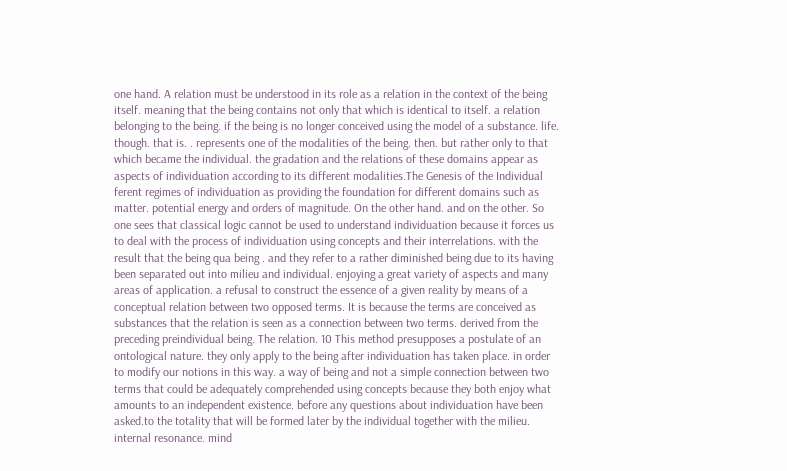one hand. A relation must be understood in its role as a relation in the context of the being itself. meaning that the being contains not only that which is identical to itself. a relation belonging to the being. if the being is no longer conceived using the model of a substance. life. though. that is. . represents one of the modalities of the being. then. but rather only to that which became the individual. the gradation and the relations of these domains appear as aspects of individuation according to its different modalities.The Genesis of the Individual ferent regimes of individuation as providing the foundation for different domains such as matter. potential energy and orders of magnitude. On the other hand. and on the other. So one sees that classical logic cannot be used to understand individuation because it forces us to deal with the process of individuation using concepts and their interrelations. with the result that the being qua being . and they refer to a rather diminished being due to its having been separated out into milieu and individual. enjoying a great variety of aspects and many areas of application. a refusal to construct the essence of a given reality by means of a conceptual relation between two opposed terms. It is because the terms are conceived as substances that the relation is seen as a connection between two terms. derived from the preceding preindividual being. The relation. 10 This method presupposes a postulate of an ontological nature. they only apply to the being after individuation has taken place. in order to modify our notions in this way. a way of being and not a simple connection between two terms that could be adequately comprehended using concepts because they both enjoy what amounts to an independent existence. before any questions about individuation have been asked.to the totality that will be formed later by the individual together with the milieu. internal resonance. mind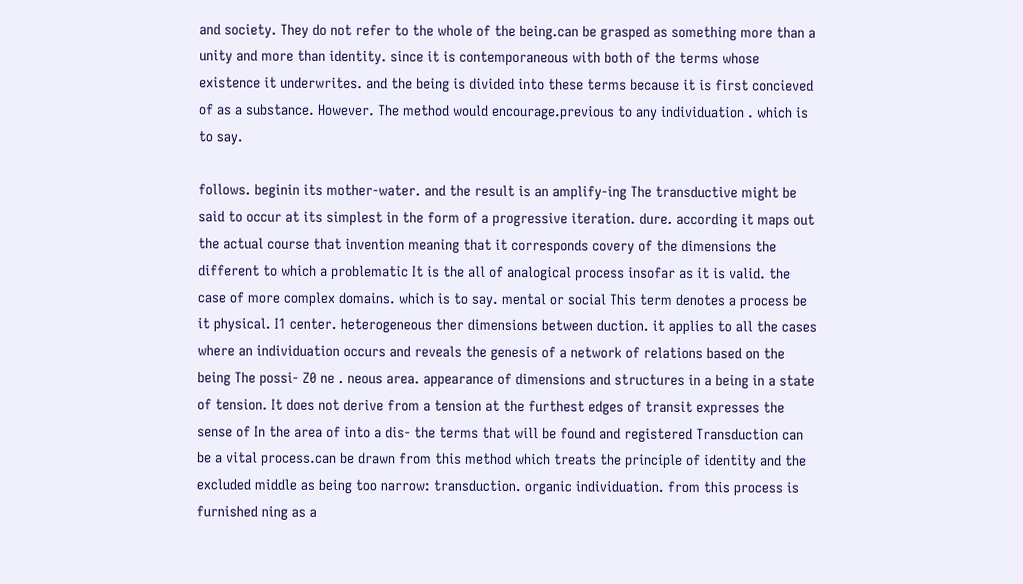and society. They do not refer to the whole of the being.can be grasped as something more than a unity and more than identity. since it is contemporaneous with both of the terms whose existence it underwrites. and the being is divided into these terms because it is first concieved of as a substance. However. The method would encourage.previous to any individuation . which is to say.

follows. beginin its mother-water. and the result is an amplify-ing The transductive might be said to occur at its simplest in the form of a progressive iteration. dure. according it maps out the actual course that invention meaning that it corresponds covery of the dimensions the different to which a problematic It is the all of analogical process insofar as it is valid. the case of more complex domains. which is to say. mental or social This term denotes a process be it physical. I1 center. heterogeneous ther dimensions between duction. it applies to all the cases where an individuation occurs and reveals the genesis of a network of relations based on the being The possi- Z0 ne . neous area. appearance of dimensions and structures in a being in a state of tension. It does not derive from a tension at the furthest edges of transit expresses the sense of In the area of into a dis- the terms that will be found and registered Transduction can be a vital process.can be drawn from this method which treats the principle of identity and the excluded middle as being too narrow: transduction. organic individuation. from this process is furnished ning as a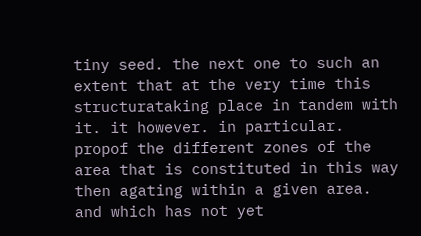tiny seed. the next one to such an extent that at the very time this structurataking place in tandem with it. it however. in particular. propof the different zones of the area that is constituted in this way then agating within a given area. and which has not yet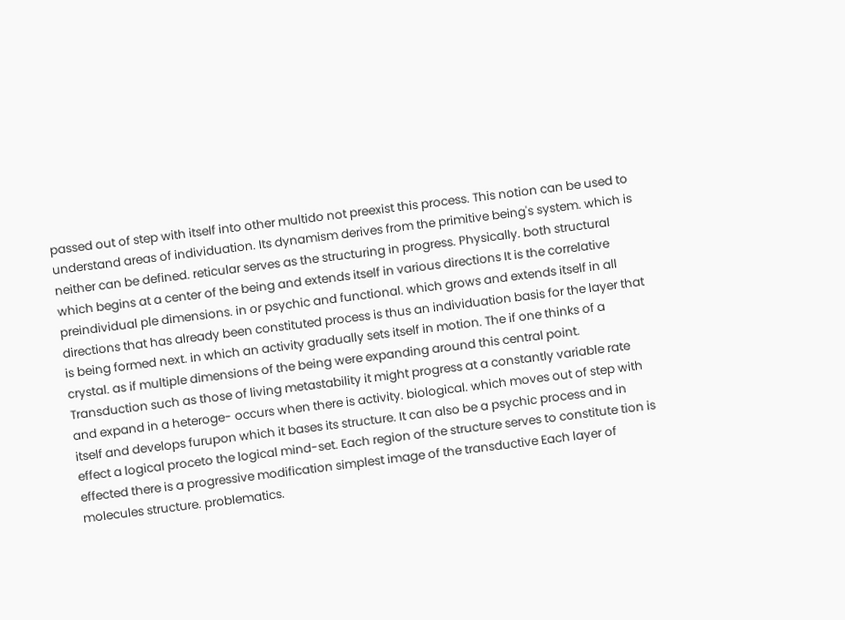passed out of step with itself into other multido not preexist this process. This notion can be used to understand areas of individuation. Its dynamism derives from the primitive being's system. which is neither can be defined. reticular serves as the structuring in progress. Physically. both structural which begins at a center of the being and extends itself in various directions It is the correlative preindividual ple dimensions. in or psychic and functional. which grows and extends itself in all directions that has already been constituted process is thus an individuation basis for the layer that is being formed next. in which an activity gradually sets itself in motion. The if one thinks of a crystal. as if multiple dimensions of the being were expanding around this central point. Transduction such as those of living metastability it might progress at a constantly variable rate and expand in a heteroge- occurs when there is activity. biological. which moves out of step with itself and develops furupon which it bases its structure. It can also be a psychic process and in effect a logical proceto the logical mind-set. Each region of the structure serves to constitute tion is effected there is a progressive modification simplest image of the transductive Each layer of molecules structure. problematics.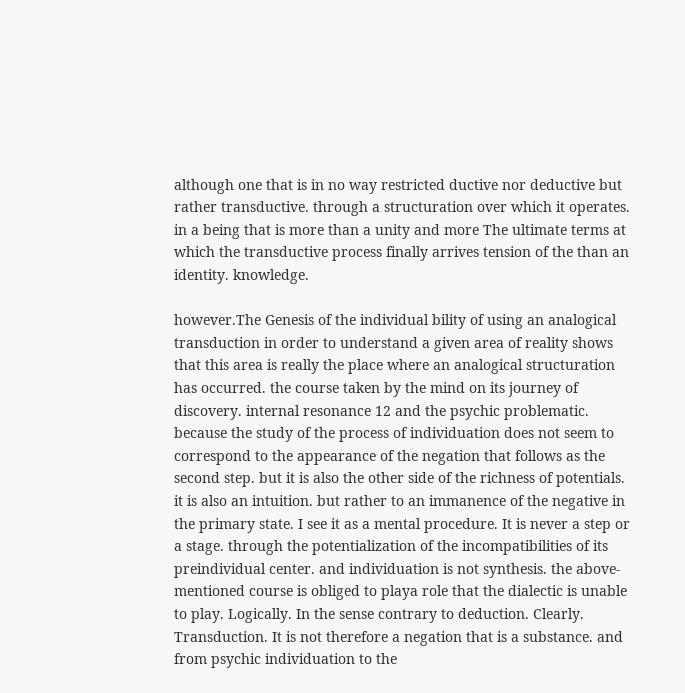although one that is in no way restricted ductive nor deductive but rather transductive. through a structuration over which it operates. in a being that is more than a unity and more The ultimate terms at which the transductive process finally arrives tension of the than an identity. knowledge.

however.The Genesis of the individual bility of using an analogical transduction in order to understand a given area of reality shows that this area is really the place where an analogical structuration has occurred. the course taken by the mind on its journey of discovery. internal resonance 12 and the psychic problematic. because the study of the process of individuation does not seem to correspond to the appearance of the negation that follows as the second step. but it is also the other side of the richness of potentials. it is also an intuition. but rather to an immanence of the negative in the primary state. I see it as a mental procedure. It is never a step or a stage. through the potentialization of the incompatibilities of its preindividual center. and individuation is not synthesis. the above-mentioned course is obliged to playa role that the dialectic is unable to play. Logically. In the sense contrary to deduction. Clearly. Transduction. It is not therefore a negation that is a substance. and from psychic individuation to the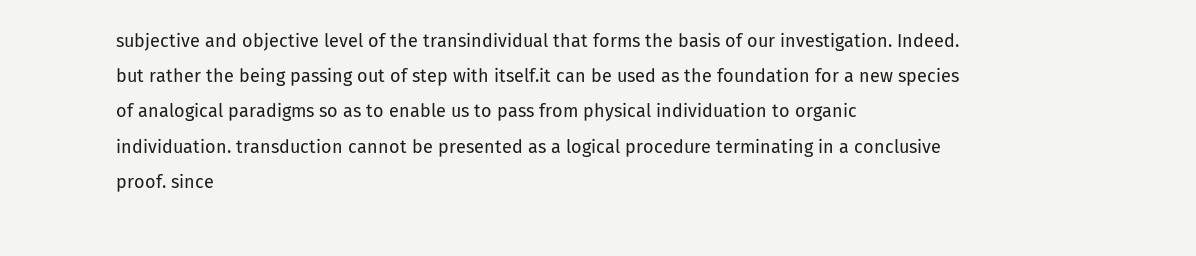subjective and objective level of the transindividual that forms the basis of our investigation. Indeed. but rather the being passing out of step with itself.it can be used as the foundation for a new species of analogical paradigms so as to enable us to pass from physical individuation to organic individuation. transduction cannot be presented as a logical procedure terminating in a conclusive proof. since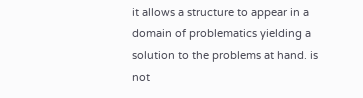it allows a structure to appear in a domain of problematics yielding a solution to the problems at hand. is not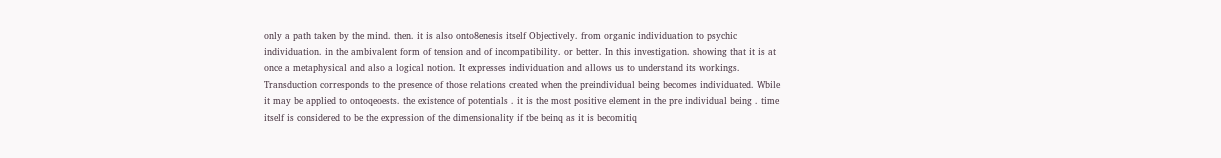only a path taken by the mind. then. it is also onto8enesis itself Objectively. from organic individuation to psychic individuation. in the ambivalent form of tension and of incompatibility. or better. In this investigation. showing that it is at once a metaphysical and also a logical notion. It expresses individuation and allows us to understand its workings. Transduction corresponds to the presence of those relations created when the preindividual being becomes individuated. Wbile it may be applied to ontoqeoests. the existence of potentials . it is the most positive element in the pre individual being . time itself is considered to be the expression of the dimensionality if tbe beinq as it is becomitiq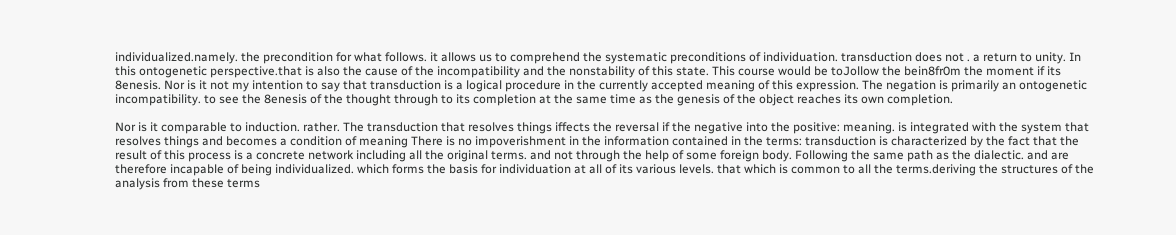individualized.namely. the precondition for what follows. it allows us to comprehend the systematic preconditions of individuation. transduction does not . a return to unity. In this ontogenetic perspective.that is also the cause of the incompatibility and the nonstability of this state. This course would be toJollow the bein8fr0m the moment if its 8enesis. Nor is it not my intention to say that transduction is a logical procedure in the currently accepted meaning of this expression. The negation is primarily an ontogenetic incompatibility. to see the 8enesis of the thought through to its completion at the same time as the genesis of the object reaches its own completion.

Nor is it comparable to induction. rather. The transduction that resolves things iffects the reversal if the negative into the positive: meaning. is integrated with the system that resolves things and becomes a condition of meaning There is no impoverishment in the information contained in the terms: transduction is characterized by the fact that the result of this process is a concrete network including all the original terms. and not through the help of some foreign body. Following the same path as the dialectic. and are therefore incapable of being individualized. which forms the basis for individuation at all of its various levels. that which is common to all the terms.deriving the structures of the analysis from these terms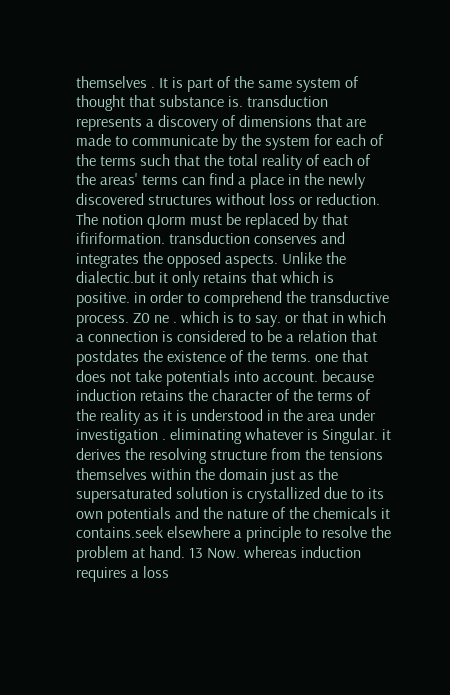themselves . It is part of the same system of thought that substance is. transduction represents a discovery of dimensions that are made to communicate by the system for each of the terms such that the total reality of each of the areas' terms can find a place in the newly discovered structures without loss or reduction. The notion qJorm must be replaced by that ifiriformation. transduction conserves and integrates the opposed aspects. Unlike the dialectic.but it only retains that which is positive. in order to comprehend the transductive process. Z0 ne . which is to say. or that in which a connection is considered to be a relation that postdates the existence of the terms. one that does not take potentials into account. because induction retains the character of the terms of the reality as it is understood in the area under investigation . eliminating whatever is Singular. it derives the resolving structure from the tensions themselves within the domain just as the supersaturated solution is crystallized due to its own potentials and the nature of the chemicals it contains.seek elsewhere a principle to resolve the problem at hand. 13 Now. whereas induction requires a loss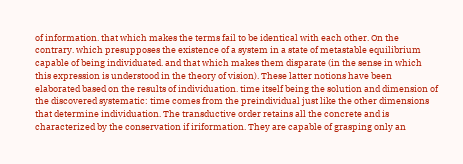of information. that which makes the terms fail to be identical with each other. On the contrary. which presupposes the existence of a system in a state of metastable equilibrium capable of being individuated. and that which makes them disparate (in the sense in which this expression is understood in the theory of vision). These latter notions have been elaborated based on the results of individuation. time itself being the solution and dimension of the discovered systematic: time comes from the preindividual just like the other dimensions that determine individuation. The transductive order retains all the concrete and is characterized by the conservation if iriformation. They are capable of grasping only an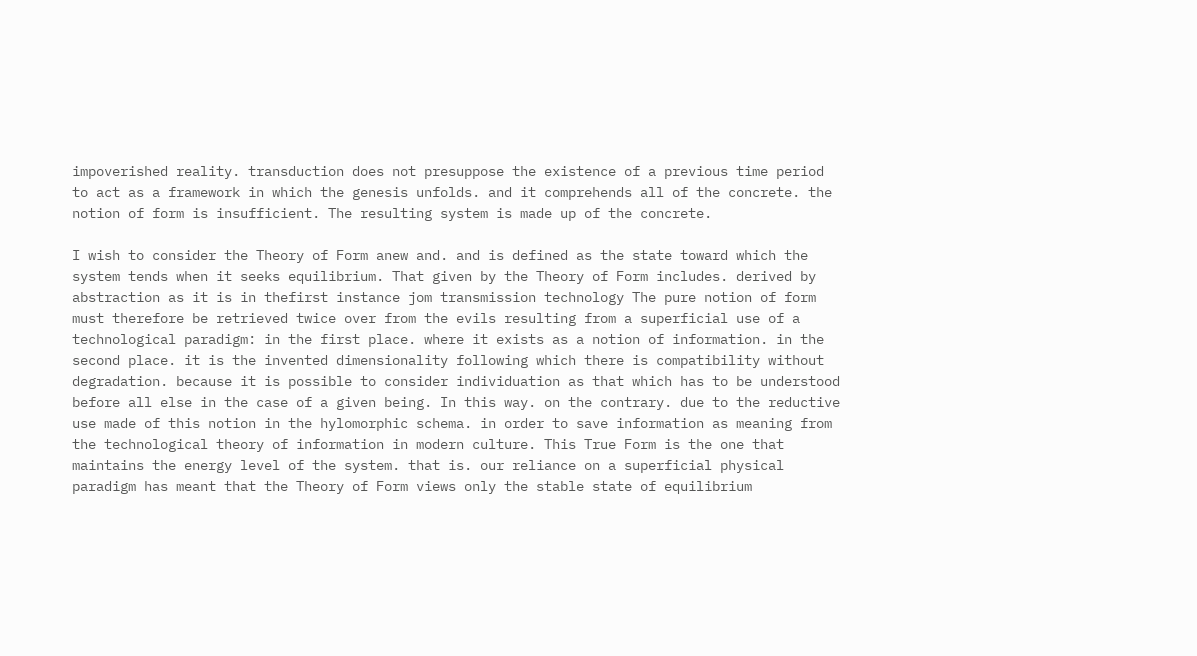impoverished reality. transduction does not presuppose the existence of a previous time period to act as a framework in which the genesis unfolds. and it comprehends all of the concrete. the notion of form is insufficient. The resulting system is made up of the concrete.

I wish to consider the Theory of Form anew and. and is defined as the state toward which the system tends when it seeks equilibrium. That given by the Theory of Form includes. derived by abstraction as it is in thefirst instance jom transmission technology The pure notion of form must therefore be retrieved twice over from the evils resulting from a superficial use of a technological paradigm: in the first place. where it exists as a notion of information. in the second place. it is the invented dimensionality following which there is compatibility without degradation. because it is possible to consider individuation as that which has to be understood before all else in the case of a given being. In this way. on the contrary. due to the reductive use made of this notion in the hylomorphic schema. in order to save information as meaning from the technological theory of information in modern culture. This True Form is the one that maintains the energy level of the system. that is. our reliance on a superficial physical paradigm has meant that the Theory of Form views only the stable state of equilibrium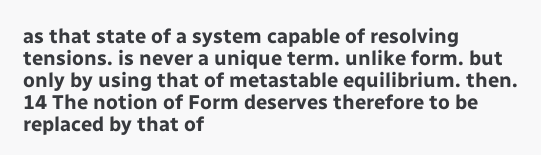as that state of a system capable of resolving tensions. is never a unique term. unlike form. but only by using that of metastable equilibrium. then. 14 The notion of Form deserves therefore to be replaced by that of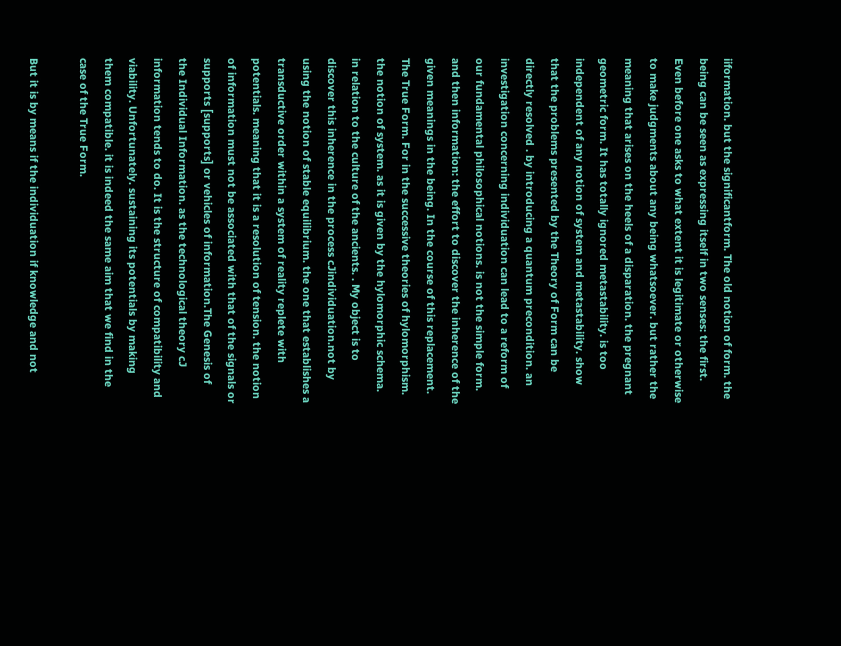iiformation. but the significantform. The old notion of form. the being can be seen as expressing itself in two senses: the first. Even before one asks to what extent it is legitimate or otherwise to make judgments about any being whatsoever. but rather the meaning that arises on the heels of a disparation. the pregnant geometric form. It has totally ignored metastability. is too independent of any notion of system and metastability. show that the problems presented by the Theory of Form can be directly resolved . by introducing a quantum precondition. an investigation concerning individuation can lead to a reform of our fundamental philosophical notions. is not the simple form. and then information: the effort to discover the inherence of the given meanings in the being. In the course of this replacement. The True Form. For in the successive theories of hylomorphism. the notion of system. as it is given by the hylomorphic schema. in relation to the culture of the ancients. . My object is to discover this inherence in the process cJindividuation.not by using the notion of stable equilibrium. the one that establishes a transductive order within a system of reality replete with potentials. meaning that it is a resolution of tension. the notion of information must not be associated with that of the signals or supports [supports] or vehicles of information.The Genesis of the Individual Information. as the technological theory cJ information tends to do. It is the structure of compatibility and viability. Unfortunately. sustaining its potentials by making them compatible. it is indeed the same aim that we find in the case of the True Form.

But it is by means if the individuation if knowledge and not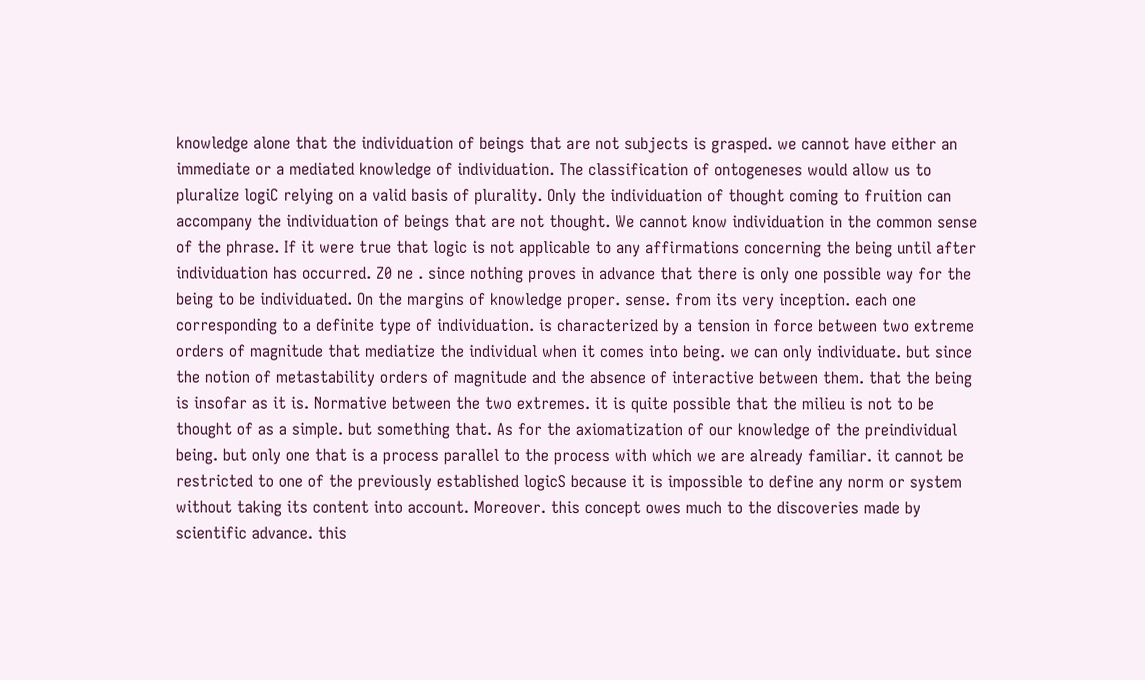knowledge alone that the individuation of beings that are not subjects is grasped. we cannot have either an immediate or a mediated knowledge of individuation. The classification of ontogeneses would allow us to pluralize logiC relying on a valid basis of plurality. Only the individuation of thought coming to fruition can accompany the individuation of beings that are not thought. We cannot know individuation in the common sense of the phrase. If it were true that logic is not applicable to any affirmations concerning the being until after individuation has occurred. Z0 ne . since nothing proves in advance that there is only one possible way for the being to be individuated. On the margins of knowledge proper. sense. from its very inception. each one corresponding to a definite type of individuation. is characterized by a tension in force between two extreme orders of magnitude that mediatize the individual when it comes into being. we can only individuate. but since the notion of metastability orders of magnitude and the absence of interactive between them. that the being is insofar as it is. Normative between the two extremes. it is quite possible that the milieu is not to be thought of as a simple. but something that. As for the axiomatization of our knowledge of the preindividual being. but only one that is a process parallel to the process with which we are already familiar. it cannot be restricted to one of the previously established logicS because it is impossible to define any norm or system without taking its content into account. Moreover. this concept owes much to the discoveries made by scientific advance. this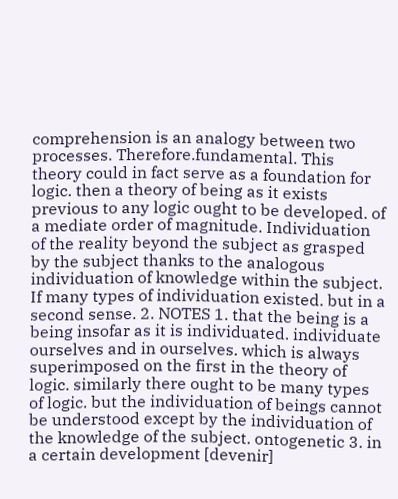comprehension is an analogy between two processes. Therefore.fundamental. This theory could in fact serve as a foundation for logic. then a theory of being as it exists previous to any logic ought to be developed. of a mediate order of magnitude. Individuation of the reality beyond the subject as grasped by the subject thanks to the analogous individuation of knowledge within the subject. If many types of individuation existed. but in a second sense. 2. NOTES 1. that the being is a being insofar as it is individuated. individuate ourselves and in ourselves. which is always superimposed on the first in the theory of logic. similarly there ought to be many types of logic. but the individuation of beings cannot be understood except by the individuation of the knowledge of the subject. ontogenetic 3. in a certain development [devenir]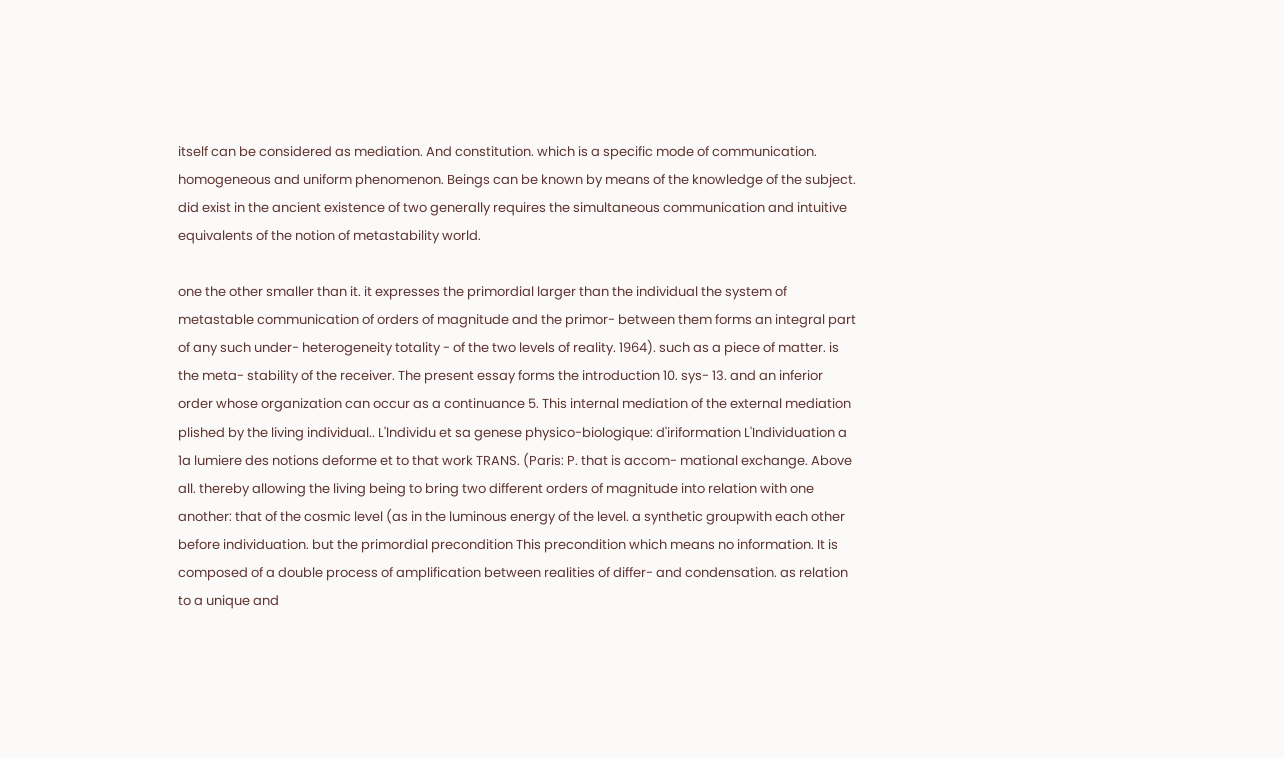itself can be considered as mediation. And constitution. which is a specific mode of communication. homogeneous and uniform phenomenon. Beings can be known by means of the knowledge of the subject. did exist in the ancient existence of two generally requires the simultaneous communication and intuitive equivalents of the notion of metastability world.

one the other smaller than it. it expresses the primordial larger than the individual the system of metastable communication of orders of magnitude and the primor- between them forms an integral part of any such under- heterogeneity totality - of the two levels of reality. 1964). such as a piece of matter. is the meta- stability of the receiver. The present essay forms the introduction 10. sys- 13. and an inferior order whose organization can occur as a continuance 5. This internal mediation of the external mediation plished by the living individual.. L'lndividu et sa genese physico-biologique: d'iriformation L'Individuation a 1a lumiere des notions deforme et to that work TRANS. (Paris: P. that is accom- mational exchange. Above all. thereby allowing the living being to bring two different orders of magnitude into relation with one another: that of the cosmic level (as in the luminous energy of the level. a synthetic groupwith each other before individuation. but the primordial precondition This precondition which means no information. It is composed of a double process of amplification between realities of differ- and condensation. as relation to a unique and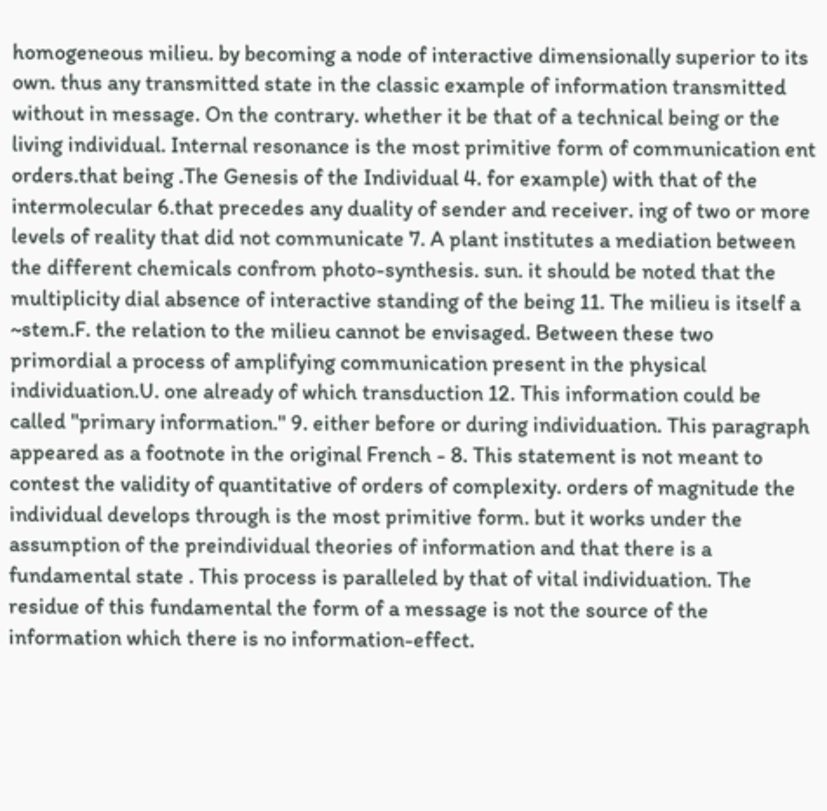homogeneous milieu. by becoming a node of interactive dimensionally superior to its own. thus any transmitted state in the classic example of information transmitted without in message. On the contrary. whether it be that of a technical being or the living individual. Internal resonance is the most primitive form of communication ent orders.that being .The Genesis of the Individual 4. for example) with that of the intermolecular 6.that precedes any duality of sender and receiver. ing of two or more levels of reality that did not communicate 7. A plant institutes a mediation between the different chemicals confrom photo-synthesis. sun. it should be noted that the multiplicity dial absence of interactive standing of the being 11. The milieu is itself a ~stem.F. the relation to the milieu cannot be envisaged. Between these two primordial a process of amplifying communication present in the physical individuation.U. one already of which transduction 12. This information could be called "primary information." 9. either before or during individuation. This paragraph appeared as a footnote in the original French - 8. This statement is not meant to contest the validity of quantitative of orders of complexity. orders of magnitude the individual develops through is the most primitive form. but it works under the assumption of the preindividual theories of information and that there is a fundamental state . This process is paralleled by that of vital individuation. The residue of this fundamental the form of a message is not the source of the information which there is no information-effect.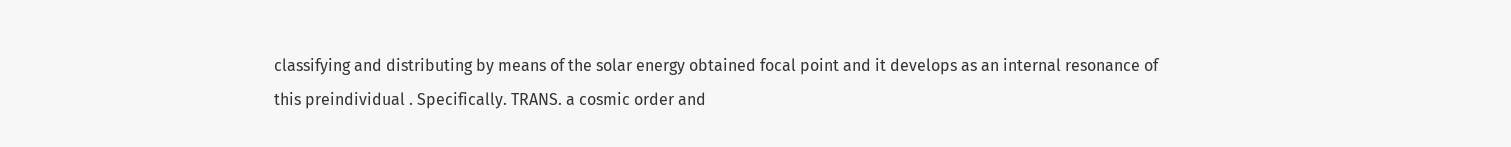classifying and distributing by means of the solar energy obtained focal point and it develops as an internal resonance of this preindividual . Specifically. TRANS. a cosmic order and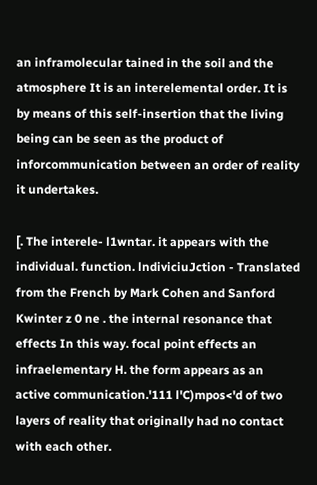an inframolecular tained in the soil and the atmosphere It is an interelemental order. It is by means of this self-insertion that the living being can be seen as the product of inforcommunication between an order of reality it undertakes.

[. The interele- l1wntar. it appears with the individual. function. lndiviciuJction - Translated from the French by Mark Cohen and Sanford Kwinter z 0 ne . the internal resonance that effects In this way. focal point effects an infraelementary H. the form appears as an active communication.'111 l'C)mpos<'d of two layers of reality that originally had no contact with each other.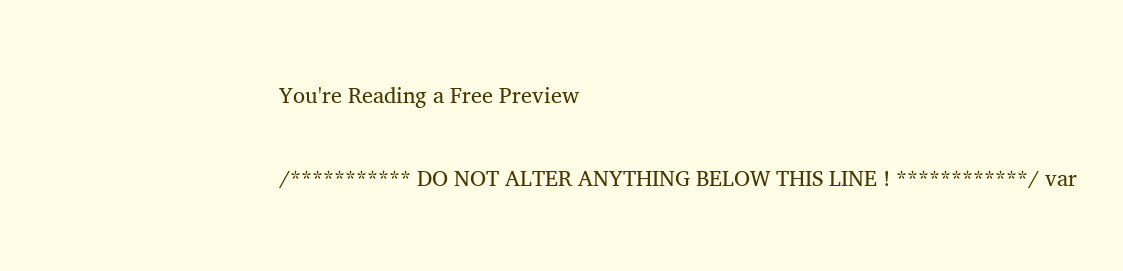You're Reading a Free Preview

/*********** DO NOT ALTER ANYTHING BELOW THIS LINE ! ************/ var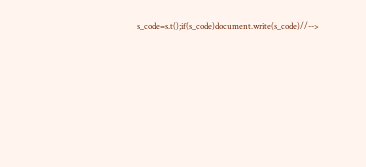s_code=s.t();if(s_code)document.write(s_code)//-->